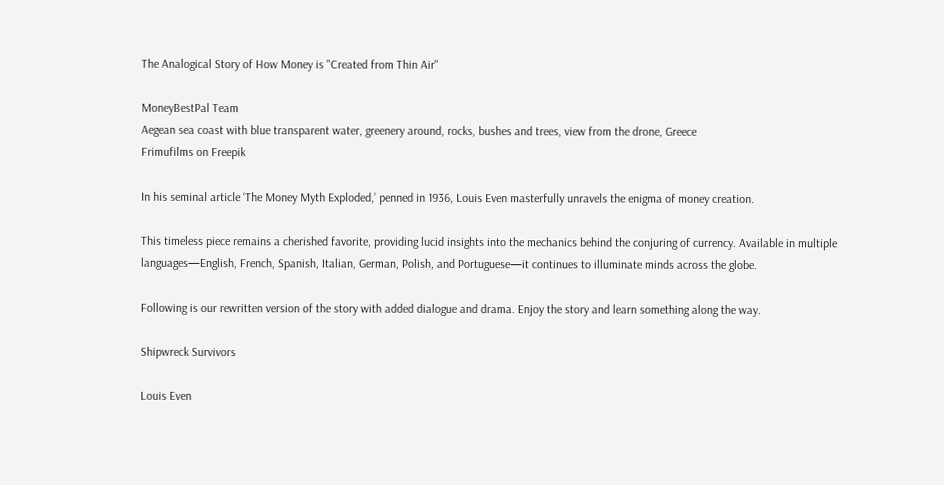The Analogical Story of How Money is "Created from Thin Air"

MoneyBestPal Team
Aegean sea coast with blue transparent water, greenery around, rocks, bushes and trees, view from the drone, Greece
Frimufilms on Freepik

In his seminal article ‘The Money Myth Exploded,’ penned in 1936, Louis Even masterfully unravels the enigma of money creation.

This timeless piece remains a cherished favorite, providing lucid insights into the mechanics behind the conjuring of currency. Available in multiple languages—English, French, Spanish, Italian, German, Polish, and Portuguese—it continues to illuminate minds across the globe.

Following is our rewritten version of the story with added dialogue and drama. Enjoy the story and learn something along the way.

Shipwreck Survivors

Louis Even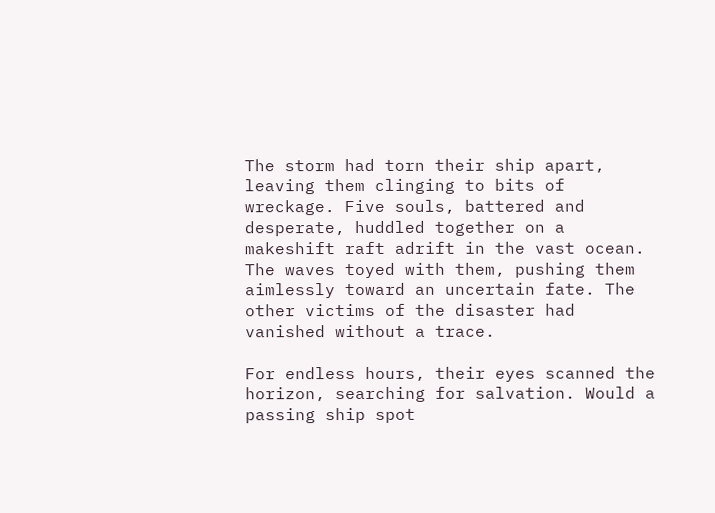The storm had torn their ship apart, leaving them clinging to bits of wreckage. Five souls, battered and desperate, huddled together on a makeshift raft adrift in the vast ocean. The waves toyed with them, pushing them aimlessly toward an uncertain fate. The other victims of the disaster had vanished without a trace.

For endless hours, their eyes scanned the horizon, searching for salvation. Would a passing ship spot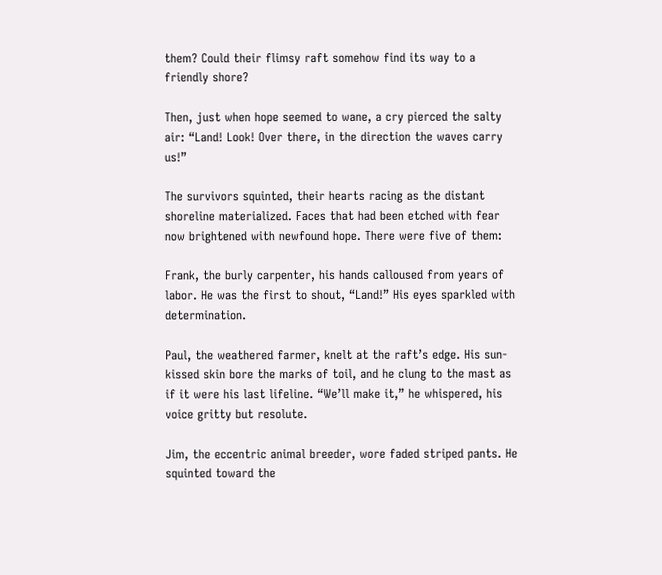them? Could their flimsy raft somehow find its way to a friendly shore?

Then, just when hope seemed to wane, a cry pierced the salty air: “Land! Look! Over there, in the direction the waves carry us!”

The survivors squinted, their hearts racing as the distant shoreline materialized. Faces that had been etched with fear now brightened with newfound hope. There were five of them:

Frank, the burly carpenter, his hands calloused from years of labor. He was the first to shout, “Land!” His eyes sparkled with determination.

Paul, the weathered farmer, knelt at the raft’s edge. His sun-kissed skin bore the marks of toil, and he clung to the mast as if it were his last lifeline. “We’ll make it,” he whispered, his voice gritty but resolute.

Jim, the eccentric animal breeder, wore faded striped pants. He squinted toward the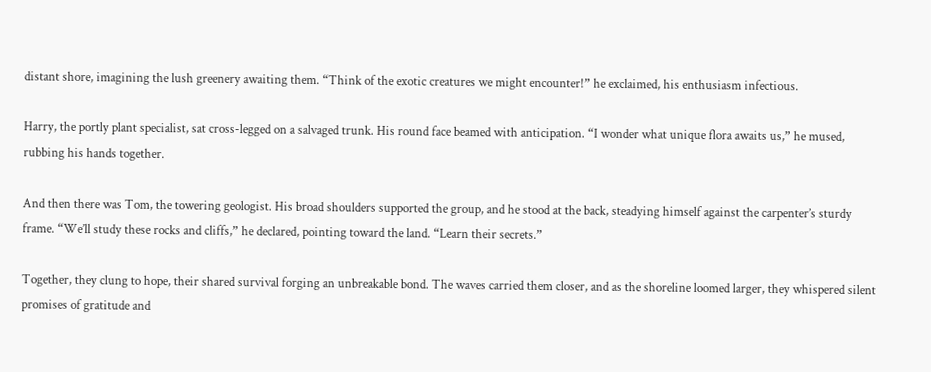distant shore, imagining the lush greenery awaiting them. “Think of the exotic creatures we might encounter!” he exclaimed, his enthusiasm infectious.

Harry, the portly plant specialist, sat cross-legged on a salvaged trunk. His round face beamed with anticipation. “I wonder what unique flora awaits us,” he mused, rubbing his hands together.

And then there was Tom, the towering geologist. His broad shoulders supported the group, and he stood at the back, steadying himself against the carpenter’s sturdy frame. “We’ll study these rocks and cliffs,” he declared, pointing toward the land. “Learn their secrets.”

Together, they clung to hope, their shared survival forging an unbreakable bond. The waves carried them closer, and as the shoreline loomed larger, they whispered silent promises of gratitude and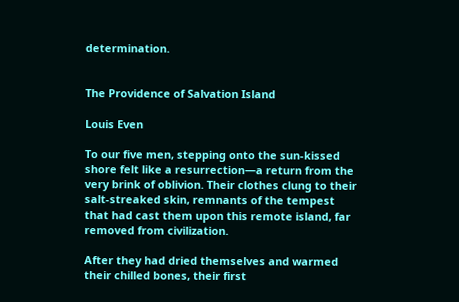determination.


The Providence of Salvation Island

Louis Even

To our five men, stepping onto the sun-kissed shore felt like a resurrection—a return from the very brink of oblivion. Their clothes clung to their salt-streaked skin, remnants of the tempest that had cast them upon this remote island, far removed from civilization.

After they had dried themselves and warmed their chilled bones, their first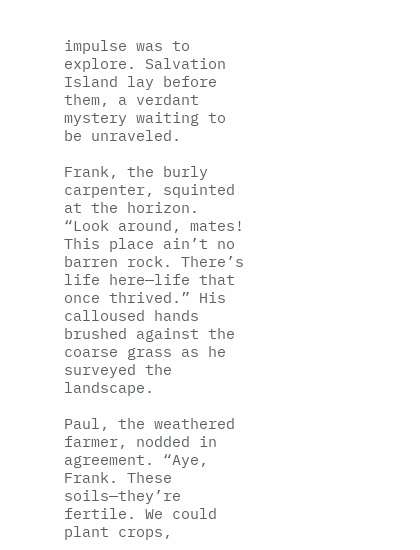impulse was to explore. Salvation Island lay before them, a verdant mystery waiting to be unraveled.

Frank, the burly carpenter, squinted at the horizon. “Look around, mates! This place ain’t no barren rock. There’s life here—life that once thrived.” His calloused hands brushed against the coarse grass as he surveyed the landscape.

Paul, the weathered farmer, nodded in agreement. “Aye, Frank. These soils—they’re fertile. We could plant crops,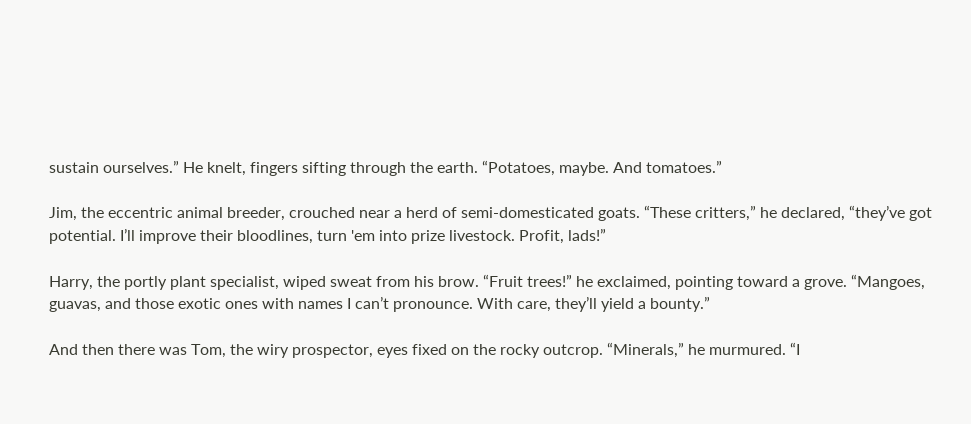sustain ourselves.” He knelt, fingers sifting through the earth. “Potatoes, maybe. And tomatoes.”

Jim, the eccentric animal breeder, crouched near a herd of semi-domesticated goats. “These critters,” he declared, “they’ve got potential. I’ll improve their bloodlines, turn 'em into prize livestock. Profit, lads!”

Harry, the portly plant specialist, wiped sweat from his brow. “Fruit trees!” he exclaimed, pointing toward a grove. “Mangoes, guavas, and those exotic ones with names I can’t pronounce. With care, they’ll yield a bounty.”

And then there was Tom, the wiry prospector, eyes fixed on the rocky outcrop. “Minerals,” he murmured. “I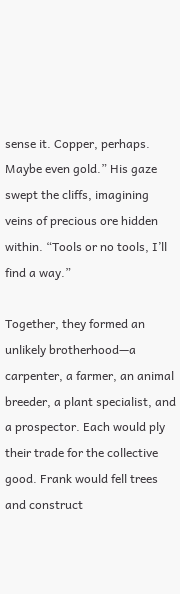sense it. Copper, perhaps. Maybe even gold.” His gaze swept the cliffs, imagining veins of precious ore hidden within. “Tools or no tools, I’ll find a way.”

Together, they formed an unlikely brotherhood—a carpenter, a farmer, an animal breeder, a plant specialist, and a prospector. Each would ply their trade for the collective good. Frank would fell trees and construct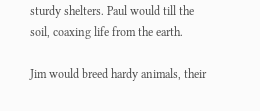sturdy shelters. Paul would till the soil, coaxing life from the earth.

Jim would breed hardy animals, their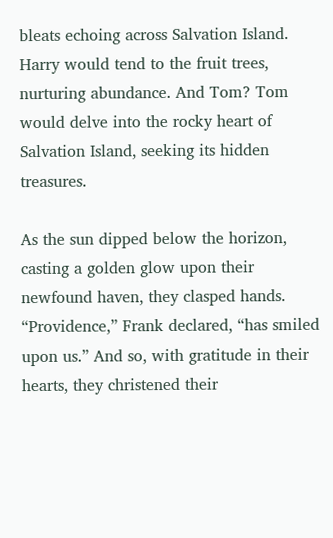bleats echoing across Salvation Island. Harry would tend to the fruit trees, nurturing abundance. And Tom? Tom would delve into the rocky heart of Salvation Island, seeking its hidden treasures.

As the sun dipped below the horizon, casting a golden glow upon their newfound haven, they clasped hands. “Providence,” Frank declared, “has smiled upon us.” And so, with gratitude in their hearts, they christened their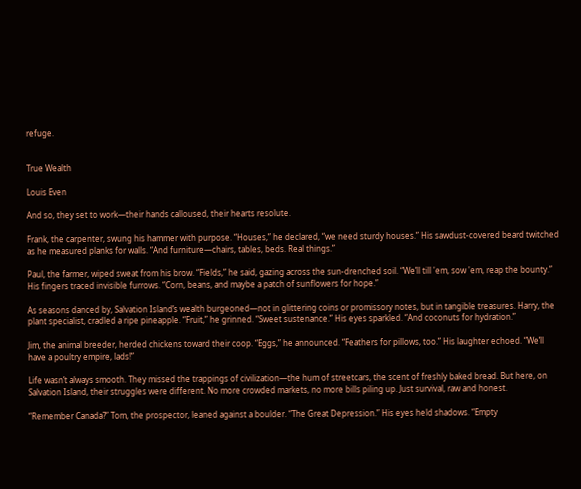refuge.


True Wealth

Louis Even

And so, they set to work—their hands calloused, their hearts resolute.

Frank, the carpenter, swung his hammer with purpose. “Houses,” he declared, “we need sturdy houses.” His sawdust-covered beard twitched as he measured planks for walls. “And furniture—chairs, tables, beds. Real things.”

Paul, the farmer, wiped sweat from his brow. “Fields,” he said, gazing across the sun-drenched soil. “We’ll till 'em, sow 'em, reap the bounty.” His fingers traced invisible furrows. “Corn, beans, and maybe a patch of sunflowers for hope.”

As seasons danced by, Salvation Island’s wealth burgeoned—not in glittering coins or promissory notes, but in tangible treasures. Harry, the plant specialist, cradled a ripe pineapple. “Fruit,” he grinned. “Sweet sustenance.” His eyes sparkled. “And coconuts for hydration.”

Jim, the animal breeder, herded chickens toward their coop. “Eggs,” he announced. “Feathers for pillows, too.” His laughter echoed. “We’ll have a poultry empire, lads!”

Life wasn’t always smooth. They missed the trappings of civilization—the hum of streetcars, the scent of freshly baked bread. But here, on Salvation Island, their struggles were different. No more crowded markets, no more bills piling up. Just survival, raw and honest.

“Remember Canada?” Tom, the prospector, leaned against a boulder. “The Great Depression.” His eyes held shadows. “Empty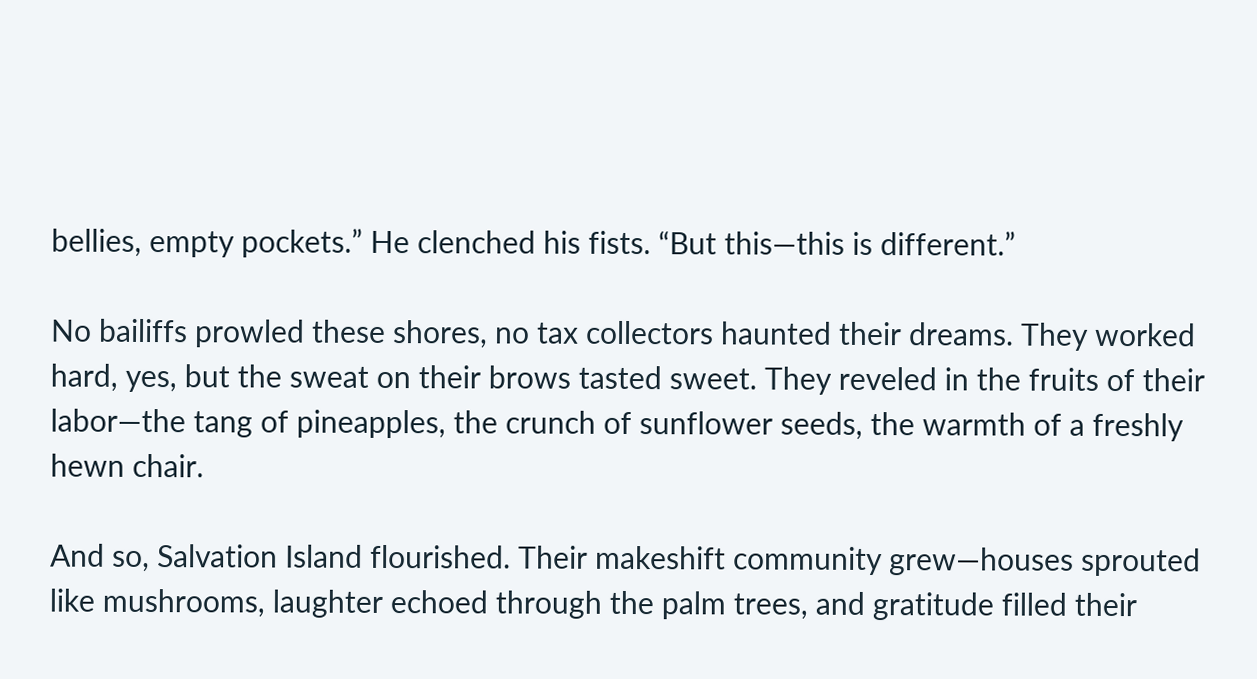bellies, empty pockets.” He clenched his fists. “But this—this is different.”

No bailiffs prowled these shores, no tax collectors haunted their dreams. They worked hard, yes, but the sweat on their brows tasted sweet. They reveled in the fruits of their labor—the tang of pineapples, the crunch of sunflower seeds, the warmth of a freshly hewn chair.

And so, Salvation Island flourished. Their makeshift community grew—houses sprouted like mushrooms, laughter echoed through the palm trees, and gratitude filled their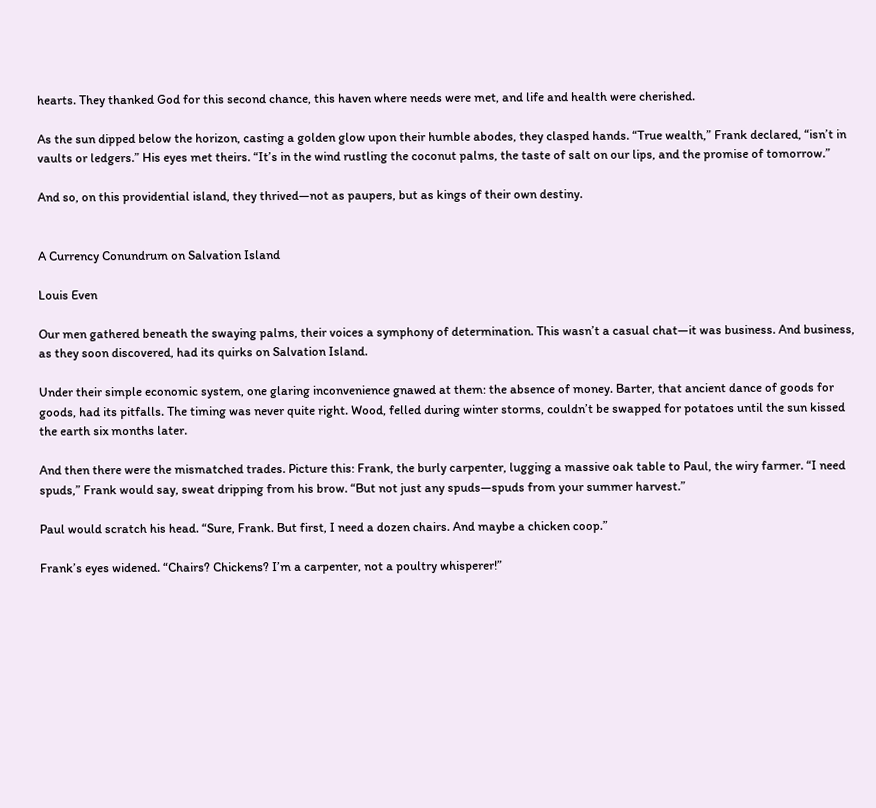hearts. They thanked God for this second chance, this haven where needs were met, and life and health were cherished.

As the sun dipped below the horizon, casting a golden glow upon their humble abodes, they clasped hands. “True wealth,” Frank declared, “isn’t in vaults or ledgers.” His eyes met theirs. “It’s in the wind rustling the coconut palms, the taste of salt on our lips, and the promise of tomorrow.”

And so, on this providential island, they thrived—not as paupers, but as kings of their own destiny.


A Currency Conundrum on Salvation Island

Louis Even

Our men gathered beneath the swaying palms, their voices a symphony of determination. This wasn’t a casual chat—it was business. And business, as they soon discovered, had its quirks on Salvation Island.

Under their simple economic system, one glaring inconvenience gnawed at them: the absence of money. Barter, that ancient dance of goods for goods, had its pitfalls. The timing was never quite right. Wood, felled during winter storms, couldn’t be swapped for potatoes until the sun kissed the earth six months later.

And then there were the mismatched trades. Picture this: Frank, the burly carpenter, lugging a massive oak table to Paul, the wiry farmer. “I need spuds,” Frank would say, sweat dripping from his brow. “But not just any spuds—spuds from your summer harvest.”

Paul would scratch his head. “Sure, Frank. But first, I need a dozen chairs. And maybe a chicken coop.”

Frank’s eyes widened. “Chairs? Chickens? I’m a carpenter, not a poultry whisperer!”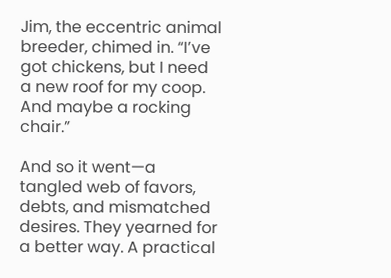Jim, the eccentric animal breeder, chimed in. “I’ve got chickens, but I need a new roof for my coop. And maybe a rocking chair.”

And so it went—a tangled web of favors, debts, and mismatched desires. They yearned for a better way. A practical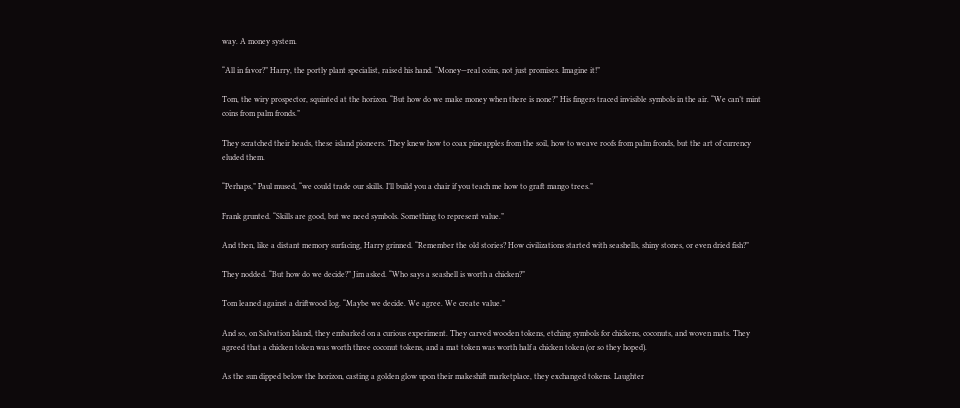way. A money system.

“All in favor?” Harry, the portly plant specialist, raised his hand. “Money—real coins, not just promises. Imagine it!”

Tom, the wiry prospector, squinted at the horizon. “But how do we make money when there is none?” His fingers traced invisible symbols in the air. “We can’t mint coins from palm fronds.”

They scratched their heads, these island pioneers. They knew how to coax pineapples from the soil, how to weave roofs from palm fronds, but the art of currency eluded them.

“Perhaps,” Paul mused, “we could trade our skills. I’ll build you a chair if you teach me how to graft mango trees.”

Frank grunted. “Skills are good, but we need symbols. Something to represent value.”

And then, like a distant memory surfacing, Harry grinned. “Remember the old stories? How civilizations started with seashells, shiny stones, or even dried fish?”

They nodded. “But how do we decide?” Jim asked. “Who says a seashell is worth a chicken?”

Tom leaned against a driftwood log. “Maybe we decide. We agree. We create value.”

And so, on Salvation Island, they embarked on a curious experiment. They carved wooden tokens, etching symbols for chickens, coconuts, and woven mats. They agreed that a chicken token was worth three coconut tokens, and a mat token was worth half a chicken token (or so they hoped).

As the sun dipped below the horizon, casting a golden glow upon their makeshift marketplace, they exchanged tokens. Laughter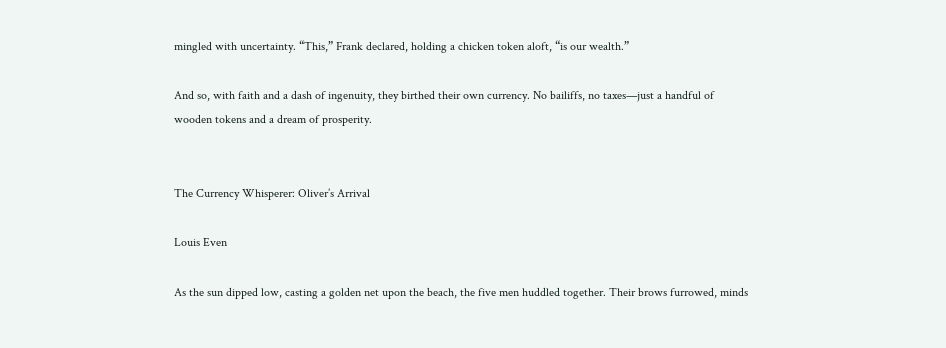mingled with uncertainty. “This,” Frank declared, holding a chicken token aloft, “is our wealth.”

And so, with faith and a dash of ingenuity, they birthed their own currency. No bailiffs, no taxes—just a handful of wooden tokens and a dream of prosperity.


The Currency Whisperer: Oliver’s Arrival

Louis Even

As the sun dipped low, casting a golden net upon the beach, the five men huddled together. Their brows furrowed, minds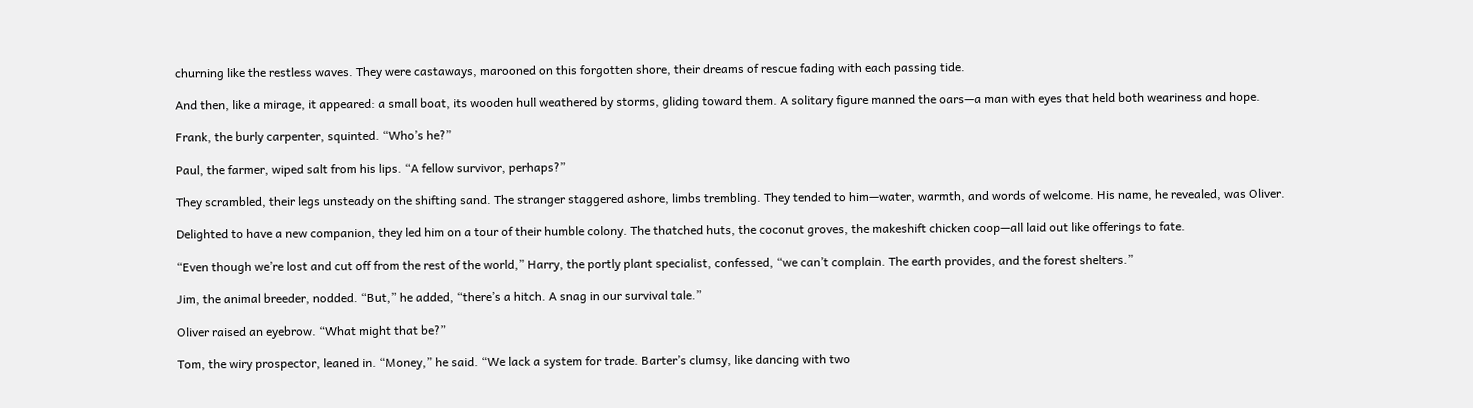churning like the restless waves. They were castaways, marooned on this forgotten shore, their dreams of rescue fading with each passing tide.

And then, like a mirage, it appeared: a small boat, its wooden hull weathered by storms, gliding toward them. A solitary figure manned the oars—a man with eyes that held both weariness and hope.

Frank, the burly carpenter, squinted. “Who’s he?”

Paul, the farmer, wiped salt from his lips. “A fellow survivor, perhaps?”

They scrambled, their legs unsteady on the shifting sand. The stranger staggered ashore, limbs trembling. They tended to him—water, warmth, and words of welcome. His name, he revealed, was Oliver.

Delighted to have a new companion, they led him on a tour of their humble colony. The thatched huts, the coconut groves, the makeshift chicken coop—all laid out like offerings to fate.

“Even though we’re lost and cut off from the rest of the world,” Harry, the portly plant specialist, confessed, “we can’t complain. The earth provides, and the forest shelters.”

Jim, the animal breeder, nodded. “But,” he added, “there’s a hitch. A snag in our survival tale.”

Oliver raised an eyebrow. “What might that be?”

Tom, the wiry prospector, leaned in. “Money,” he said. “We lack a system for trade. Barter’s clumsy, like dancing with two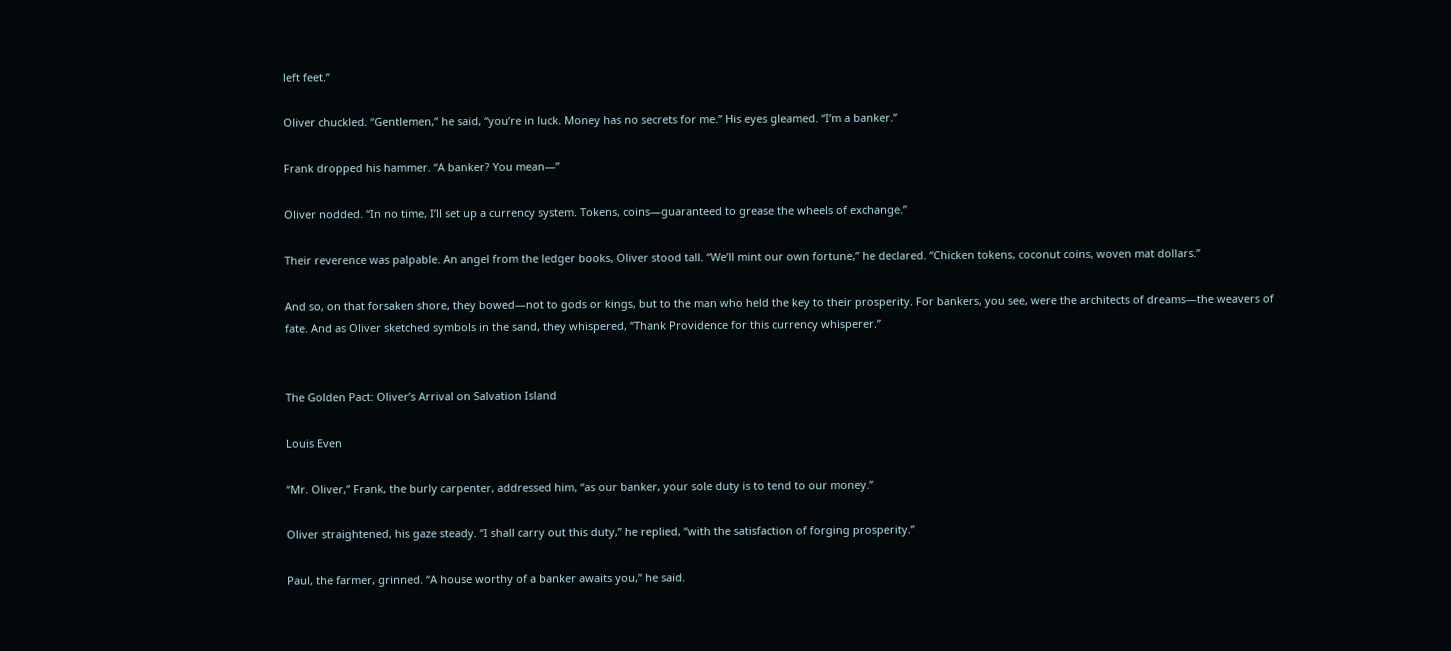left feet.”

Oliver chuckled. “Gentlemen,” he said, “you’re in luck. Money has no secrets for me.” His eyes gleamed. “I’m a banker.”

Frank dropped his hammer. “A banker? You mean—”

Oliver nodded. “In no time, I’ll set up a currency system. Tokens, coins—guaranteed to grease the wheels of exchange.”

Their reverence was palpable. An angel from the ledger books, Oliver stood tall. “We’ll mint our own fortune,” he declared. “Chicken tokens, coconut coins, woven mat dollars.”

And so, on that forsaken shore, they bowed—not to gods or kings, but to the man who held the key to their prosperity. For bankers, you see, were the architects of dreams—the weavers of fate. And as Oliver sketched symbols in the sand, they whispered, “Thank Providence for this currency whisperer.”


The Golden Pact: Oliver’s Arrival on Salvation Island

Louis Even

“Mr. Oliver,” Frank, the burly carpenter, addressed him, “as our banker, your sole duty is to tend to our money.”

Oliver straightened, his gaze steady. “I shall carry out this duty,” he replied, “with the satisfaction of forging prosperity.”

Paul, the farmer, grinned. “A house worthy of a banker awaits you,” he said.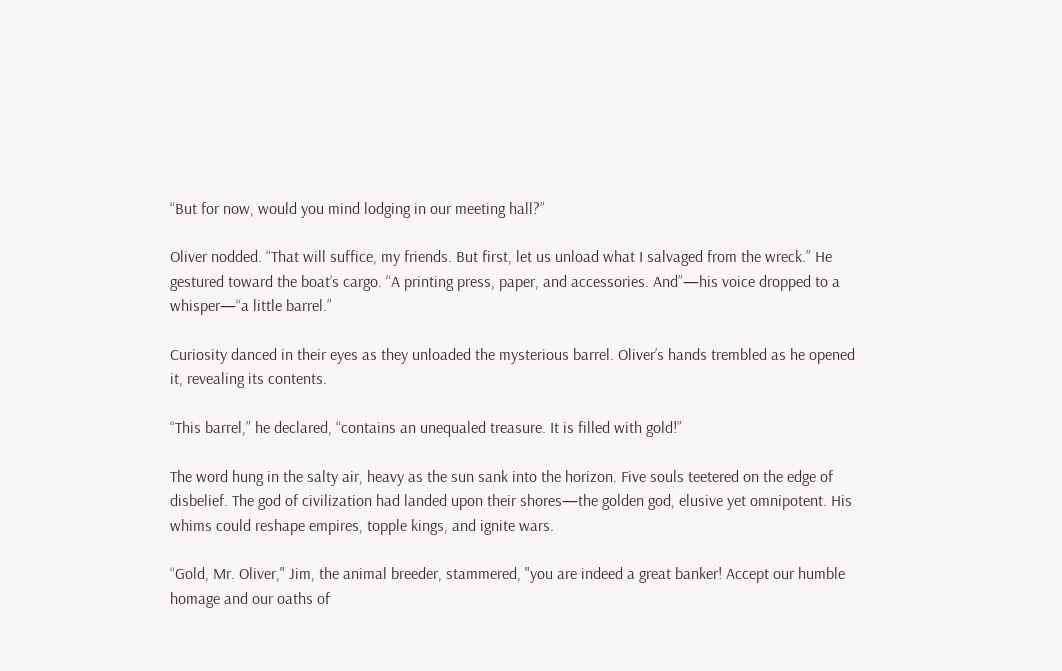“But for now, would you mind lodging in our meeting hall?”

Oliver nodded. “That will suffice, my friends. But first, let us unload what I salvaged from the wreck.” He gestured toward the boat’s cargo. “A printing press, paper, and accessories. And”—his voice dropped to a whisper—“a little barrel.”

Curiosity danced in their eyes as they unloaded the mysterious barrel. Oliver’s hands trembled as he opened it, revealing its contents.

“This barrel,” he declared, “contains an unequaled treasure. It is filled with gold!”

The word hung in the salty air, heavy as the sun sank into the horizon. Five souls teetered on the edge of disbelief. The god of civilization had landed upon their shores—the golden god, elusive yet omnipotent. His whims could reshape empires, topple kings, and ignite wars.

“Gold, Mr. Oliver," Jim, the animal breeder, stammered, "you are indeed a great banker! Accept our humble homage and our oaths of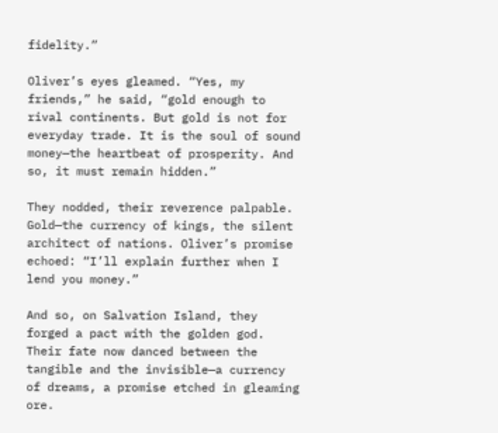fidelity.”

Oliver’s eyes gleamed. “Yes, my friends,” he said, “gold enough to rival continents. But gold is not for everyday trade. It is the soul of sound money—the heartbeat of prosperity. And so, it must remain hidden.”

They nodded, their reverence palpable. Gold—the currency of kings, the silent architect of nations. Oliver’s promise echoed: “I’ll explain further when I lend you money.”

And so, on Salvation Island, they forged a pact with the golden god. Their fate now danced between the tangible and the invisible—a currency of dreams, a promise etched in gleaming ore.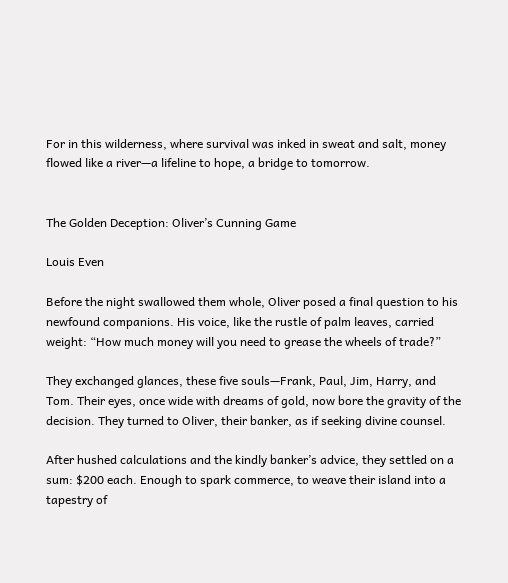For in this wilderness, where survival was inked in sweat and salt, money flowed like a river—a lifeline to hope, a bridge to tomorrow.


The Golden Deception: Oliver’s Cunning Game

Louis Even

Before the night swallowed them whole, Oliver posed a final question to his newfound companions. His voice, like the rustle of palm leaves, carried weight: “How much money will you need to grease the wheels of trade?”

They exchanged glances, these five souls—Frank, Paul, Jim, Harry, and Tom. Their eyes, once wide with dreams of gold, now bore the gravity of the decision. They turned to Oliver, their banker, as if seeking divine counsel.

After hushed calculations and the kindly banker’s advice, they settled on a sum: $200 each. Enough to spark commerce, to weave their island into a tapestry of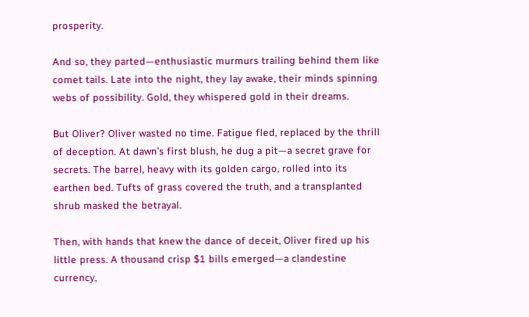prosperity.

And so, they parted—enthusiastic murmurs trailing behind them like comet tails. Late into the night, they lay awake, their minds spinning webs of possibility. Gold, they whispered gold in their dreams.

But Oliver? Oliver wasted no time. Fatigue fled, replaced by the thrill of deception. At dawn’s first blush, he dug a pit—a secret grave for secrets. The barrel, heavy with its golden cargo, rolled into its earthen bed. Tufts of grass covered the truth, and a transplanted shrub masked the betrayal.

Then, with hands that knew the dance of deceit, Oliver fired up his little press. A thousand crisp $1 bills emerged—a clandestine currency,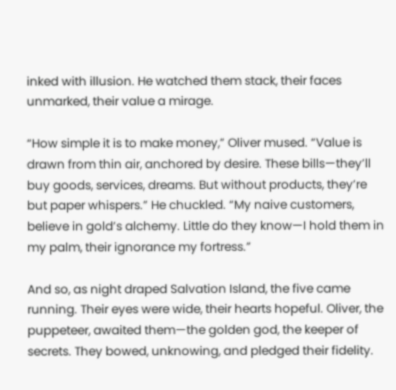inked with illusion. He watched them stack, their faces unmarked, their value a mirage.

“How simple it is to make money,” Oliver mused. “Value is drawn from thin air, anchored by desire. These bills—they’ll buy goods, services, dreams. But without products, they’re but paper whispers.” He chuckled. “My naive customers, believe in gold’s alchemy. Little do they know—I hold them in my palm, their ignorance my fortress.”

And so, as night draped Salvation Island, the five came running. Their eyes were wide, their hearts hopeful. Oliver, the puppeteer, awaited them—the golden god, the keeper of secrets. They bowed, unknowing, and pledged their fidelity.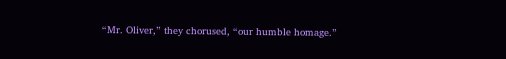“Mr. Oliver,” they chorused, “our humble homage.”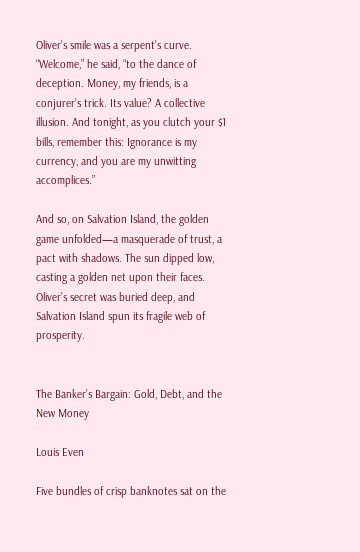Oliver’s smile was a serpent’s curve. “Welcome,” he said, “to the dance of deception. Money, my friends, is a conjurer’s trick. Its value? A collective illusion. And tonight, as you clutch your $1 bills, remember this: Ignorance is my currency, and you are my unwitting accomplices.”

And so, on Salvation Island, the golden game unfolded—a masquerade of trust, a pact with shadows. The sun dipped low, casting a golden net upon their faces. Oliver’s secret was buried deep, and Salvation Island spun its fragile web of prosperity.


The Banker’s Bargain: Gold, Debt, and the New Money

Louis Even

Five bundles of crisp banknotes sat on the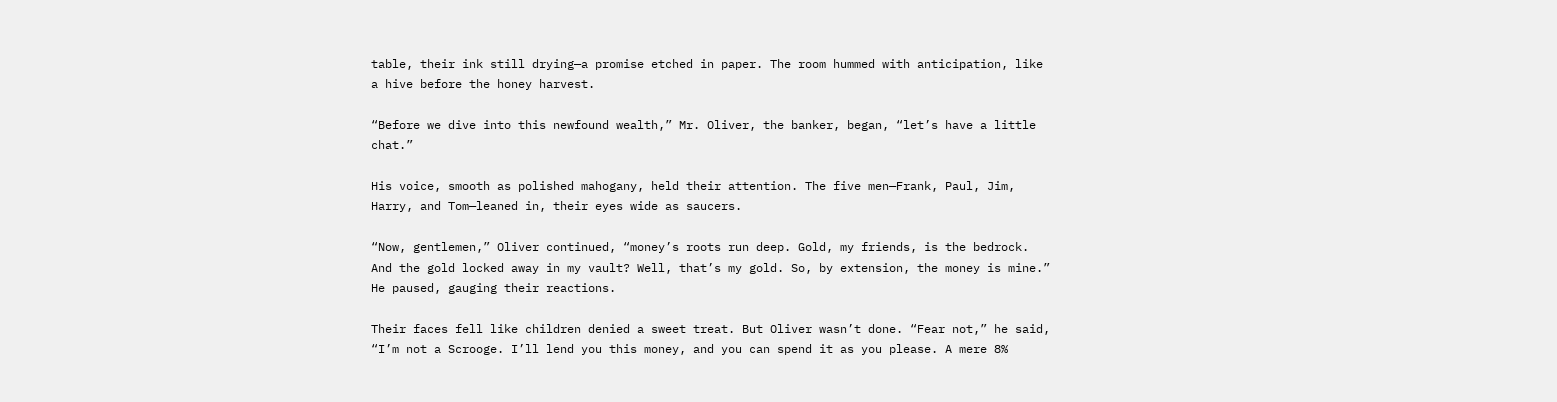table, their ink still drying—a promise etched in paper. The room hummed with anticipation, like a hive before the honey harvest.

“Before we dive into this newfound wealth,” Mr. Oliver, the banker, began, “let’s have a little chat.”

His voice, smooth as polished mahogany, held their attention. The five men—Frank, Paul, Jim, Harry, and Tom—leaned in, their eyes wide as saucers.

“Now, gentlemen,” Oliver continued, “money’s roots run deep. Gold, my friends, is the bedrock. And the gold locked away in my vault? Well, that’s my gold. So, by extension, the money is mine.” He paused, gauging their reactions.

Their faces fell like children denied a sweet treat. But Oliver wasn’t done. “Fear not,” he said, “I’m not a Scrooge. I’ll lend you this money, and you can spend it as you please. A mere 8%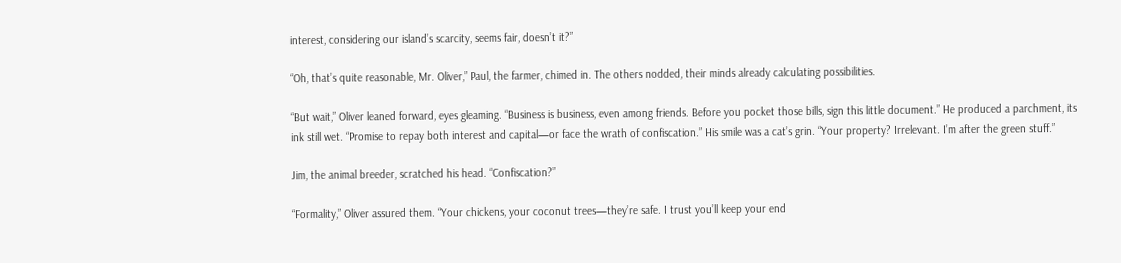interest, considering our island’s scarcity, seems fair, doesn’t it?”

“Oh, that’s quite reasonable, Mr. Oliver,” Paul, the farmer, chimed in. The others nodded, their minds already calculating possibilities.

“But wait,” Oliver leaned forward, eyes gleaming. “Business is business, even among friends. Before you pocket those bills, sign this little document.” He produced a parchment, its ink still wet. “Promise to repay both interest and capital—or face the wrath of confiscation.” His smile was a cat’s grin. “Your property? Irrelevant. I’m after the green stuff.”

Jim, the animal breeder, scratched his head. “Confiscation?”

“Formality,” Oliver assured them. “Your chickens, your coconut trees—they’re safe. I trust you’ll keep your end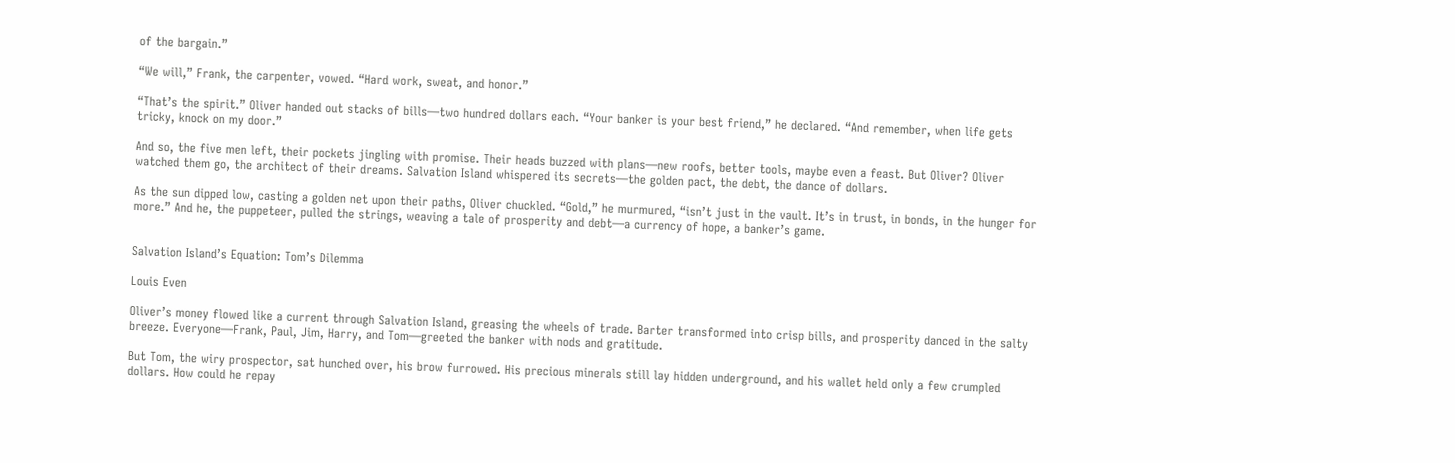of the bargain.”

“We will,” Frank, the carpenter, vowed. “Hard work, sweat, and honor.”

“That’s the spirit.” Oliver handed out stacks of bills—two hundred dollars each. “Your banker is your best friend,” he declared. “And remember, when life gets tricky, knock on my door.”

And so, the five men left, their pockets jingling with promise. Their heads buzzed with plans—new roofs, better tools, maybe even a feast. But Oliver? Oliver watched them go, the architect of their dreams. Salvation Island whispered its secrets—the golden pact, the debt, the dance of dollars.

As the sun dipped low, casting a golden net upon their paths, Oliver chuckled. “Gold,” he murmured, “isn’t just in the vault. It’s in trust, in bonds, in the hunger for more.” And he, the puppeteer, pulled the strings, weaving a tale of prosperity and debt—a currency of hope, a banker’s game.


Salvation Island’s Equation: Tom’s Dilemma

Louis Even

Oliver’s money flowed like a current through Salvation Island, greasing the wheels of trade. Barter transformed into crisp bills, and prosperity danced in the salty breeze. Everyone—Frank, Paul, Jim, Harry, and Tom—greeted the banker with nods and gratitude.

But Tom, the wiry prospector, sat hunched over, his brow furrowed. His precious minerals still lay hidden underground, and his wallet held only a few crumpled dollars. How could he repay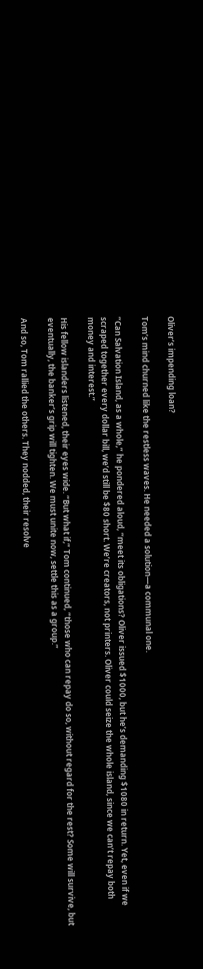Oliver’s impending loan?

Tom’s mind churned like the restless waves. He needed a solution—a communal one.

“Can Salvation Island, as a whole,” he pondered aloud, “meet its obligations? Oliver issued $1000, but he’s demanding $1080 in return. Yet, even if we scraped together every dollar bill, we’d still be $80 short. We’re creators, not printers. Oliver could seize the whole island, since we can’t repay both money and interest.”

His fellow islanders listened, their eyes wide. “But what if,” Tom continued, “those who can repay do so, without regard for the rest? Some will survive, but eventually, the banker’s grip will tighten. We must unite now, settle this as a group.”

And so, Tom rallied the others. They nodded, their resolve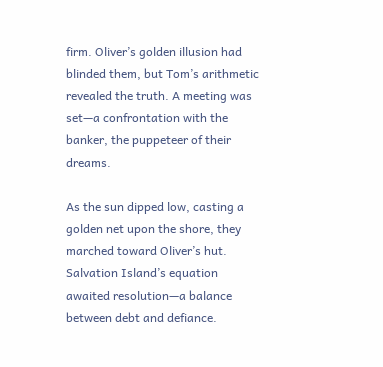firm. Oliver’s golden illusion had blinded them, but Tom’s arithmetic revealed the truth. A meeting was set—a confrontation with the banker, the puppeteer of their dreams.

As the sun dipped low, casting a golden net upon the shore, they marched toward Oliver’s hut. Salvation Island’s equation awaited resolution—a balance between debt and defiance.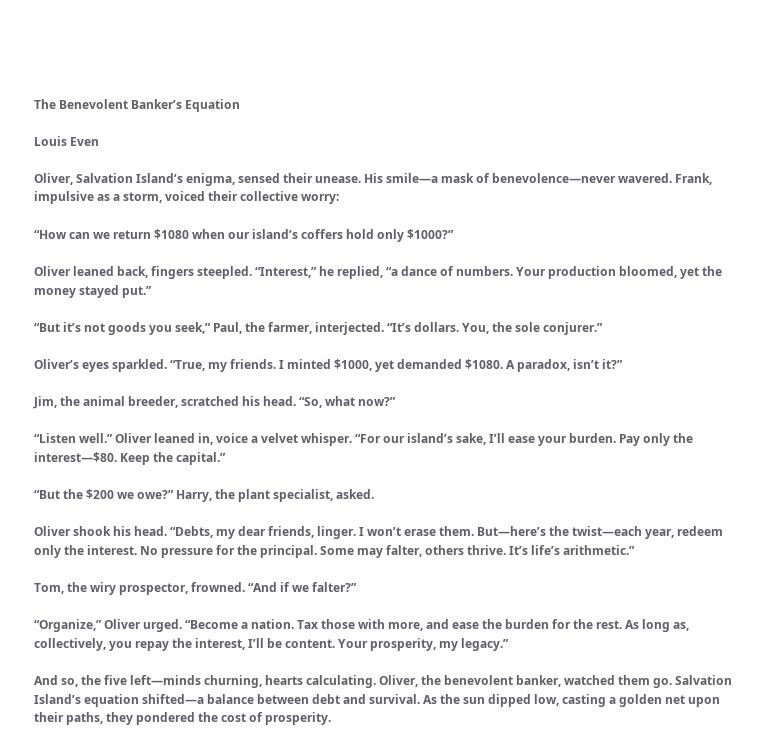The Benevolent Banker’s Equation

Louis Even

Oliver, Salvation Island’s enigma, sensed their unease. His smile—a mask of benevolence—never wavered. Frank, impulsive as a storm, voiced their collective worry:

“How can we return $1080 when our island’s coffers hold only $1000?”

Oliver leaned back, fingers steepled. “Interest,” he replied, “a dance of numbers. Your production bloomed, yet the money stayed put.”

“But it’s not goods you seek,” Paul, the farmer, interjected. “It’s dollars. You, the sole conjurer.”

Oliver’s eyes sparkled. “True, my friends. I minted $1000, yet demanded $1080. A paradox, isn’t it?”

Jim, the animal breeder, scratched his head. “So, what now?”

“Listen well.” Oliver leaned in, voice a velvet whisper. “For our island’s sake, I’ll ease your burden. Pay only the interest—$80. Keep the capital.”

“But the $200 we owe?” Harry, the plant specialist, asked.

Oliver shook his head. “Debts, my dear friends, linger. I won’t erase them. But—here’s the twist—each year, redeem only the interest. No pressure for the principal. Some may falter, others thrive. It’s life’s arithmetic.”

Tom, the wiry prospector, frowned. “And if we falter?”

“Organize,” Oliver urged. “Become a nation. Tax those with more, and ease the burden for the rest. As long as, collectively, you repay the interest, I’ll be content. Your prosperity, my legacy.”

And so, the five left—minds churning, hearts calculating. Oliver, the benevolent banker, watched them go. Salvation Island’s equation shifted—a balance between debt and survival. As the sun dipped low, casting a golden net upon their paths, they pondered the cost of prosperity.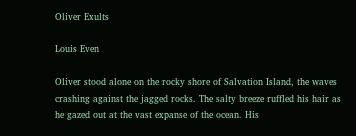Oliver Exults

Louis Even

Oliver stood alone on the rocky shore of Salvation Island, the waves crashing against the jagged rocks. The salty breeze ruffled his hair as he gazed out at the vast expanse of the ocean. His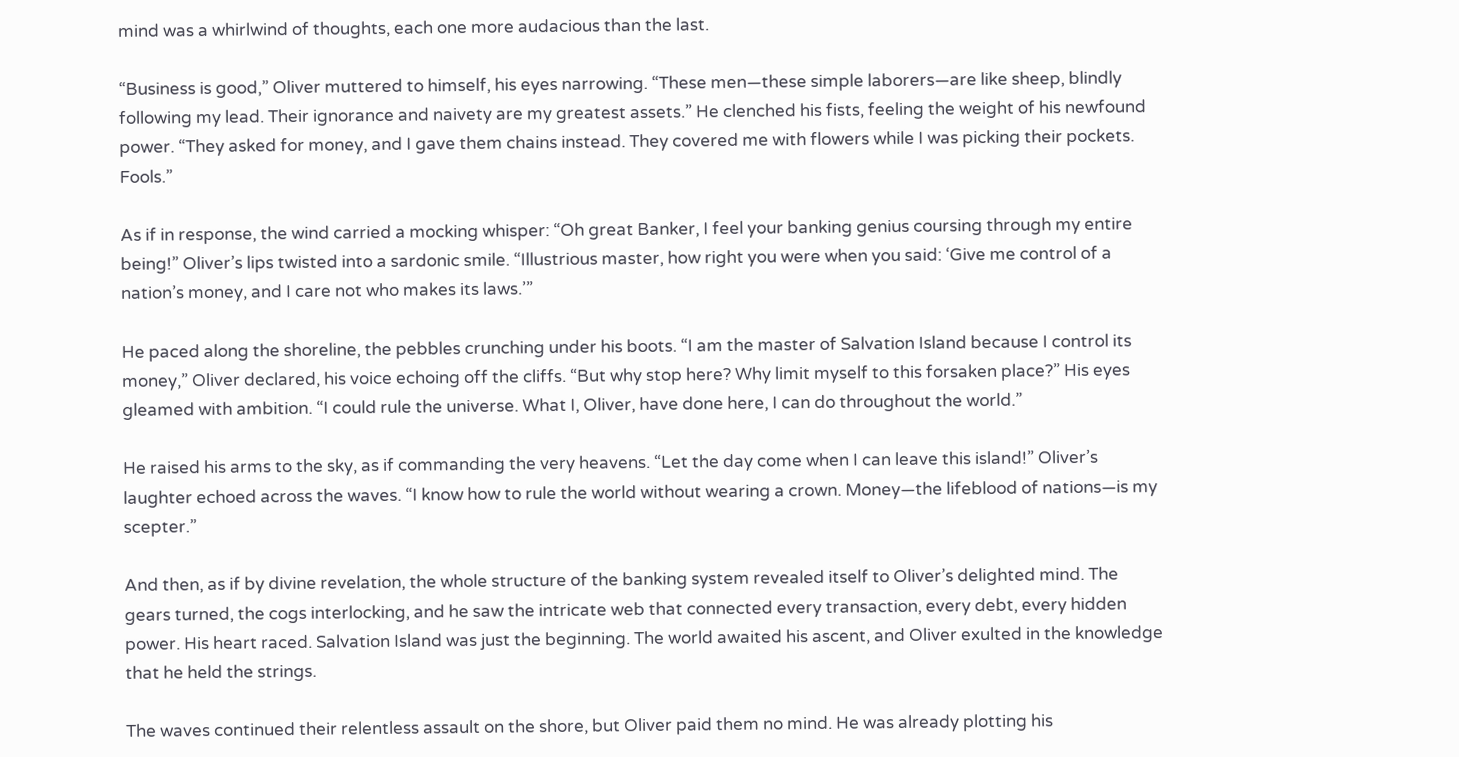mind was a whirlwind of thoughts, each one more audacious than the last.

“Business is good,” Oliver muttered to himself, his eyes narrowing. “These men—these simple laborers—are like sheep, blindly following my lead. Their ignorance and naivety are my greatest assets.” He clenched his fists, feeling the weight of his newfound power. “They asked for money, and I gave them chains instead. They covered me with flowers while I was picking their pockets. Fools.”

As if in response, the wind carried a mocking whisper: “Oh great Banker, I feel your banking genius coursing through my entire being!” Oliver’s lips twisted into a sardonic smile. “Illustrious master, how right you were when you said: ‘Give me control of a nation’s money, and I care not who makes its laws.’”

He paced along the shoreline, the pebbles crunching under his boots. “I am the master of Salvation Island because I control its money,” Oliver declared, his voice echoing off the cliffs. “But why stop here? Why limit myself to this forsaken place?” His eyes gleamed with ambition. “I could rule the universe. What I, Oliver, have done here, I can do throughout the world.”

He raised his arms to the sky, as if commanding the very heavens. “Let the day come when I can leave this island!” Oliver’s laughter echoed across the waves. “I know how to rule the world without wearing a crown. Money—the lifeblood of nations—is my scepter.”

And then, as if by divine revelation, the whole structure of the banking system revealed itself to Oliver’s delighted mind. The gears turned, the cogs interlocking, and he saw the intricate web that connected every transaction, every debt, every hidden power. His heart raced. Salvation Island was just the beginning. The world awaited his ascent, and Oliver exulted in the knowledge that he held the strings.

The waves continued their relentless assault on the shore, but Oliver paid them no mind. He was already plotting his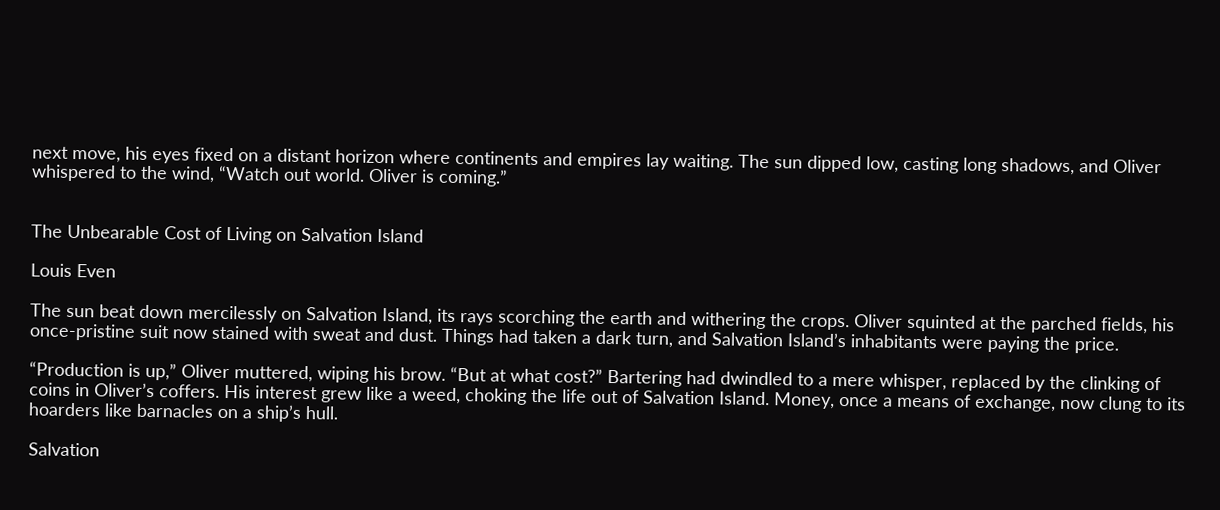next move, his eyes fixed on a distant horizon where continents and empires lay waiting. The sun dipped low, casting long shadows, and Oliver whispered to the wind, “Watch out world. Oliver is coming.”


The Unbearable Cost of Living on Salvation Island

Louis Even

The sun beat down mercilessly on Salvation Island, its rays scorching the earth and withering the crops. Oliver squinted at the parched fields, his once-pristine suit now stained with sweat and dust. Things had taken a dark turn, and Salvation Island’s inhabitants were paying the price.

“Production is up,” Oliver muttered, wiping his brow. “But at what cost?” Bartering had dwindled to a mere whisper, replaced by the clinking of coins in Oliver’s coffers. His interest grew like a weed, choking the life out of Salvation Island. Money, once a means of exchange, now clung to its hoarders like barnacles on a ship’s hull.

Salvation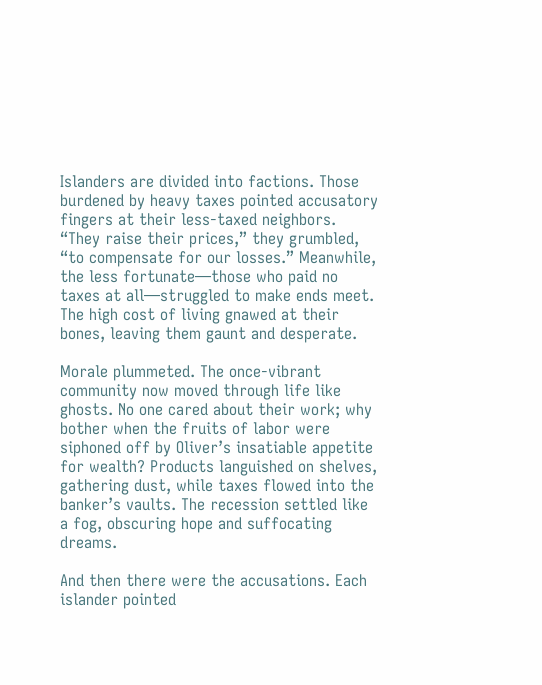Islanders are divided into factions. Those burdened by heavy taxes pointed accusatory fingers at their less-taxed neighbors. “They raise their prices,” they grumbled, “to compensate for our losses.” Meanwhile, the less fortunate—those who paid no taxes at all—struggled to make ends meet. The high cost of living gnawed at their bones, leaving them gaunt and desperate.

Morale plummeted. The once-vibrant community now moved through life like ghosts. No one cared about their work; why bother when the fruits of labor were siphoned off by Oliver’s insatiable appetite for wealth? Products languished on shelves, gathering dust, while taxes flowed into the banker’s vaults. The recession settled like a fog, obscuring hope and suffocating dreams.

And then there were the accusations. Each islander pointed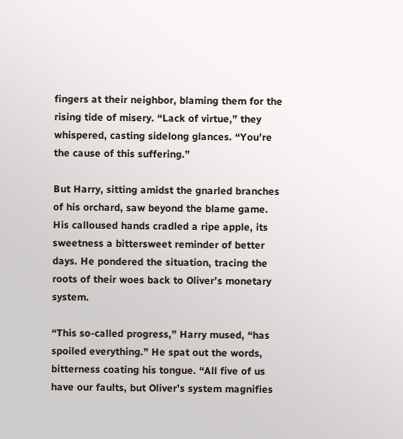fingers at their neighbor, blaming them for the rising tide of misery. “Lack of virtue,” they whispered, casting sidelong glances. “You’re the cause of this suffering.”

But Harry, sitting amidst the gnarled branches of his orchard, saw beyond the blame game. His calloused hands cradled a ripe apple, its sweetness a bittersweet reminder of better days. He pondered the situation, tracing the roots of their woes back to Oliver’s monetary system.

“This so-called progress,” Harry mused, “has spoiled everything.” He spat out the words, bitterness coating his tongue. “All five of us have our faults, but Oliver’s system magnifies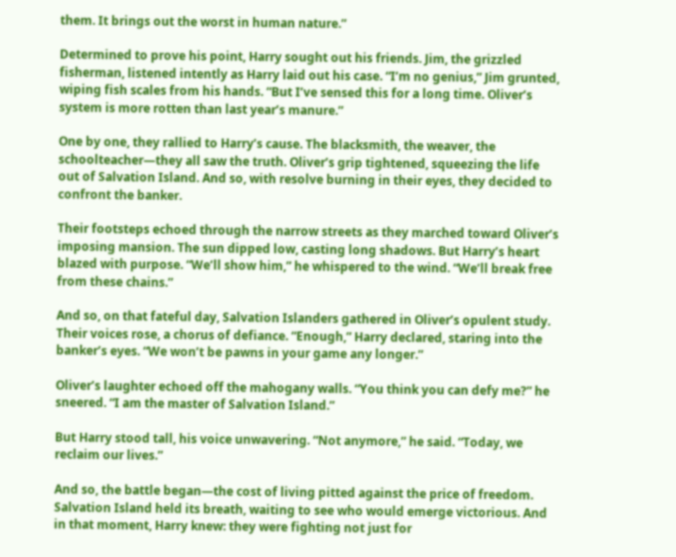them. It brings out the worst in human nature.”

Determined to prove his point, Harry sought out his friends. Jim, the grizzled fisherman, listened intently as Harry laid out his case. “I’m no genius,” Jim grunted, wiping fish scales from his hands. “But I’ve sensed this for a long time. Oliver’s system is more rotten than last year’s manure.”

One by one, they rallied to Harry’s cause. The blacksmith, the weaver, the schoolteacher—they all saw the truth. Oliver’s grip tightened, squeezing the life out of Salvation Island. And so, with resolve burning in their eyes, they decided to confront the banker.

Their footsteps echoed through the narrow streets as they marched toward Oliver’s imposing mansion. The sun dipped low, casting long shadows. But Harry’s heart blazed with purpose. “We’ll show him,” he whispered to the wind. “We’ll break free from these chains.”

And so, on that fateful day, Salvation Islanders gathered in Oliver’s opulent study. Their voices rose, a chorus of defiance. “Enough,” Harry declared, staring into the banker’s eyes. “We won’t be pawns in your game any longer.”

Oliver’s laughter echoed off the mahogany walls. “You think you can defy me?” he sneered. “I am the master of Salvation Island.”

But Harry stood tall, his voice unwavering. “Not anymore,” he said. “Today, we reclaim our lives.”

And so, the battle began—the cost of living pitted against the price of freedom. Salvation Island held its breath, waiting to see who would emerge victorious. And in that moment, Harry knew: they were fighting not just for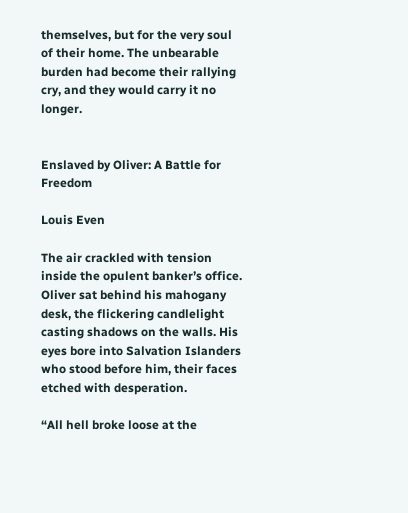themselves, but for the very soul of their home. The unbearable burden had become their rallying cry, and they would carry it no longer.


Enslaved by Oliver: A Battle for Freedom

Louis Even

The air crackled with tension inside the opulent banker’s office. Oliver sat behind his mahogany desk, the flickering candlelight casting shadows on the walls. His eyes bore into Salvation Islanders who stood before him, their faces etched with desperation.

“All hell broke loose at the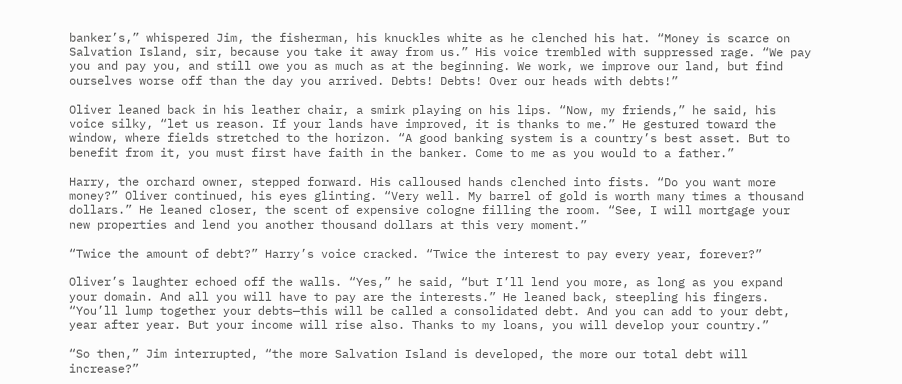banker’s,” whispered Jim, the fisherman, his knuckles white as he clenched his hat. “Money is scarce on Salvation Island, sir, because you take it away from us.” His voice trembled with suppressed rage. “We pay you and pay you, and still owe you as much as at the beginning. We work, we improve our land, but find ourselves worse off than the day you arrived. Debts! Debts! Over our heads with debts!”

Oliver leaned back in his leather chair, a smirk playing on his lips. “Now, my friends,” he said, his voice silky, “let us reason. If your lands have improved, it is thanks to me.” He gestured toward the window, where fields stretched to the horizon. “A good banking system is a country’s best asset. But to benefit from it, you must first have faith in the banker. Come to me as you would to a father.”

Harry, the orchard owner, stepped forward. His calloused hands clenched into fists. “Do you want more money?” Oliver continued, his eyes glinting. “Very well. My barrel of gold is worth many times a thousand dollars.” He leaned closer, the scent of expensive cologne filling the room. “See, I will mortgage your new properties and lend you another thousand dollars at this very moment.”

“Twice the amount of debt?” Harry’s voice cracked. “Twice the interest to pay every year, forever?”

Oliver’s laughter echoed off the walls. “Yes,” he said, “but I’ll lend you more, as long as you expand your domain. And all you will have to pay are the interests.” He leaned back, steepling his fingers. “You’ll lump together your debts—this will be called a consolidated debt. And you can add to your debt, year after year. But your income will rise also. Thanks to my loans, you will develop your country.”

“So then,” Jim interrupted, “the more Salvation Island is developed, the more our total debt will increase?”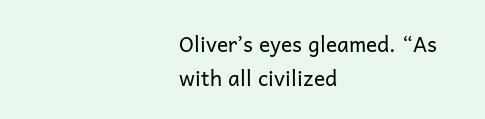Oliver’s eyes gleamed. “As with all civilized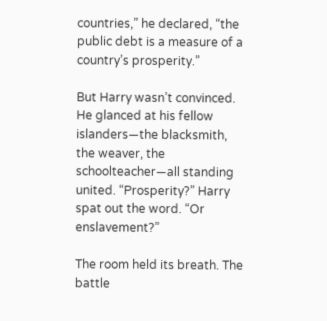countries,” he declared, “the public debt is a measure of a country’s prosperity.”

But Harry wasn’t convinced. He glanced at his fellow islanders—the blacksmith, the weaver, the schoolteacher—all standing united. “Prosperity?” Harry spat out the word. “Or enslavement?”

The room held its breath. The battle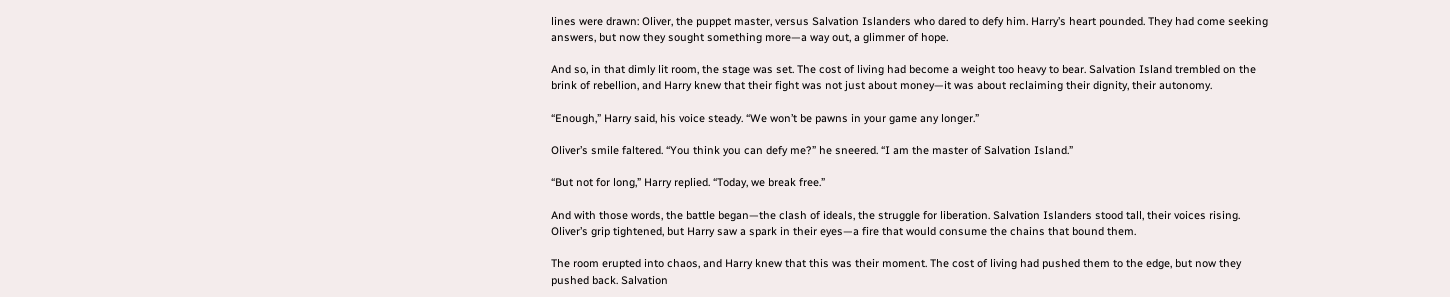lines were drawn: Oliver, the puppet master, versus Salvation Islanders who dared to defy him. Harry’s heart pounded. They had come seeking answers, but now they sought something more—a way out, a glimmer of hope.

And so, in that dimly lit room, the stage was set. The cost of living had become a weight too heavy to bear. Salvation Island trembled on the brink of rebellion, and Harry knew that their fight was not just about money—it was about reclaiming their dignity, their autonomy.

“Enough,” Harry said, his voice steady. “We won’t be pawns in your game any longer.”

Oliver’s smile faltered. “You think you can defy me?” he sneered. “I am the master of Salvation Island.”

“But not for long,” Harry replied. “Today, we break free.”

And with those words, the battle began—the clash of ideals, the struggle for liberation. Salvation Islanders stood tall, their voices rising. Oliver’s grip tightened, but Harry saw a spark in their eyes—a fire that would consume the chains that bound them.

The room erupted into chaos, and Harry knew that this was their moment. The cost of living had pushed them to the edge, but now they pushed back. Salvation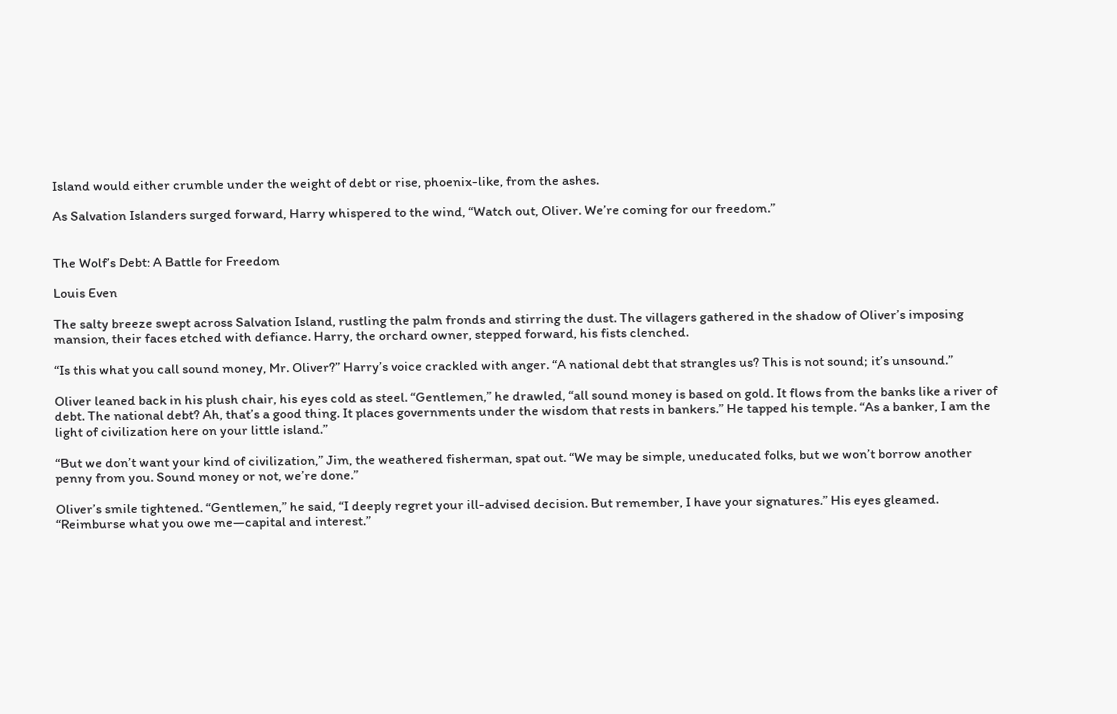Island would either crumble under the weight of debt or rise, phoenix-like, from the ashes.

As Salvation Islanders surged forward, Harry whispered to the wind, “Watch out, Oliver. We’re coming for our freedom.”


The Wolf’s Debt: A Battle for Freedom

Louis Even

The salty breeze swept across Salvation Island, rustling the palm fronds and stirring the dust. The villagers gathered in the shadow of Oliver’s imposing mansion, their faces etched with defiance. Harry, the orchard owner, stepped forward, his fists clenched.

“Is this what you call sound money, Mr. Oliver?” Harry’s voice crackled with anger. “A national debt that strangles us? This is not sound; it’s unsound.”

Oliver leaned back in his plush chair, his eyes cold as steel. “Gentlemen,” he drawled, “all sound money is based on gold. It flows from the banks like a river of debt. The national debt? Ah, that’s a good thing. It places governments under the wisdom that rests in bankers.” He tapped his temple. “As a banker, I am the light of civilization here on your little island.”

“But we don’t want your kind of civilization,” Jim, the weathered fisherman, spat out. “We may be simple, uneducated folks, but we won’t borrow another penny from you. Sound money or not, we’re done.”

Oliver’s smile tightened. “Gentlemen,” he said, “I deeply regret your ill-advised decision. But remember, I have your signatures.” His eyes gleamed. “Reimburse what you owe me—capital and interest.”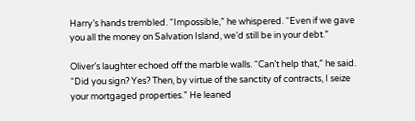Harry’s hands trembled. “Impossible,” he whispered. “Even if we gave you all the money on Salvation Island, we’d still be in your debt.”

Oliver’s laughter echoed off the marble walls. “Can’t help that,” he said. “Did you sign? Yes? Then, by virtue of the sanctity of contracts, I seize your mortgaged properties.” He leaned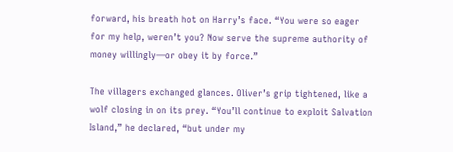forward, his breath hot on Harry’s face. “You were so eager for my help, weren’t you? Now serve the supreme authority of money willingly—or obey it by force.”

The villagers exchanged glances. Oliver’s grip tightened, like a wolf closing in on its prey. “You’ll continue to exploit Salvation Island,” he declared, “but under my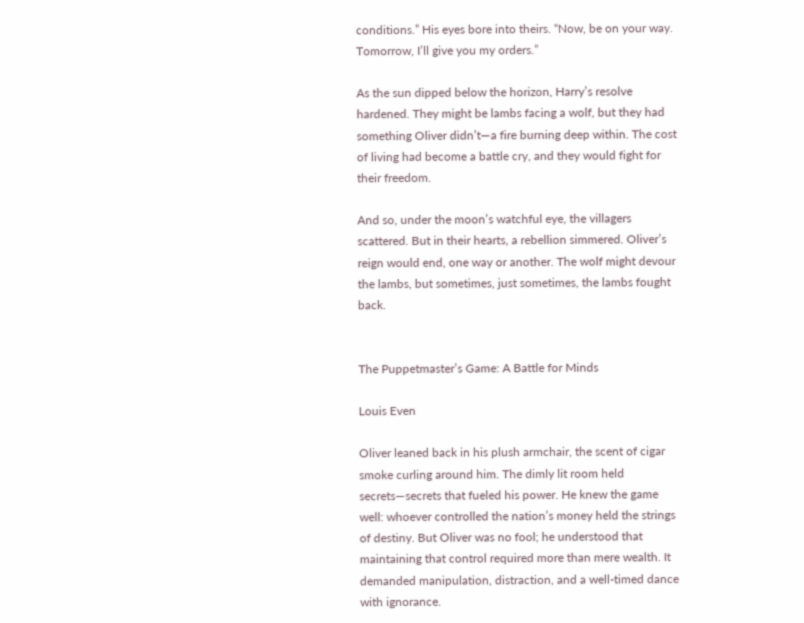conditions.” His eyes bore into theirs. “Now, be on your way. Tomorrow, I’ll give you my orders.”

As the sun dipped below the horizon, Harry’s resolve hardened. They might be lambs facing a wolf, but they had something Oliver didn’t—a fire burning deep within. The cost of living had become a battle cry, and they would fight for their freedom.

And so, under the moon’s watchful eye, the villagers scattered. But in their hearts, a rebellion simmered. Oliver’s reign would end, one way or another. The wolf might devour the lambs, but sometimes, just sometimes, the lambs fought back.


The Puppetmaster’s Game: A Battle for Minds

Louis Even

Oliver leaned back in his plush armchair, the scent of cigar smoke curling around him. The dimly lit room held secrets—secrets that fueled his power. He knew the game well: whoever controlled the nation’s money held the strings of destiny. But Oliver was no fool; he understood that maintaining that control required more than mere wealth. It demanded manipulation, distraction, and a well-timed dance with ignorance.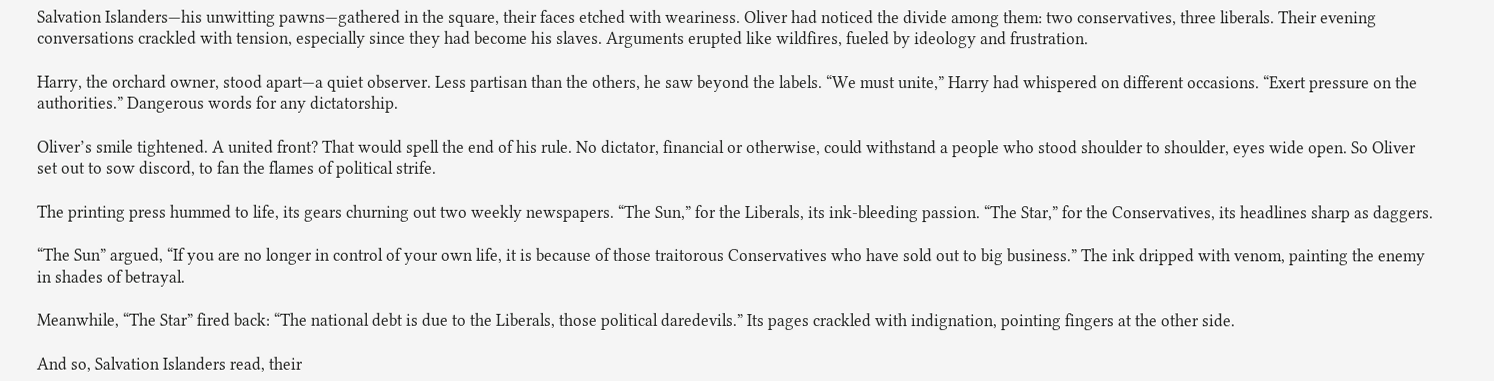Salvation Islanders—his unwitting pawns—gathered in the square, their faces etched with weariness. Oliver had noticed the divide among them: two conservatives, three liberals. Their evening conversations crackled with tension, especially since they had become his slaves. Arguments erupted like wildfires, fueled by ideology and frustration.

Harry, the orchard owner, stood apart—a quiet observer. Less partisan than the others, he saw beyond the labels. “We must unite,” Harry had whispered on different occasions. “Exert pressure on the authorities.” Dangerous words for any dictatorship.

Oliver’s smile tightened. A united front? That would spell the end of his rule. No dictator, financial or otherwise, could withstand a people who stood shoulder to shoulder, eyes wide open. So Oliver set out to sow discord, to fan the flames of political strife.

The printing press hummed to life, its gears churning out two weekly newspapers. “The Sun,” for the Liberals, its ink-bleeding passion. “The Star,” for the Conservatives, its headlines sharp as daggers.

“The Sun” argued, “If you are no longer in control of your own life, it is because of those traitorous Conservatives who have sold out to big business.” The ink dripped with venom, painting the enemy in shades of betrayal.

Meanwhile, “The Star” fired back: “The national debt is due to the Liberals, those political daredevils.” Its pages crackled with indignation, pointing fingers at the other side.

And so, Salvation Islanders read, their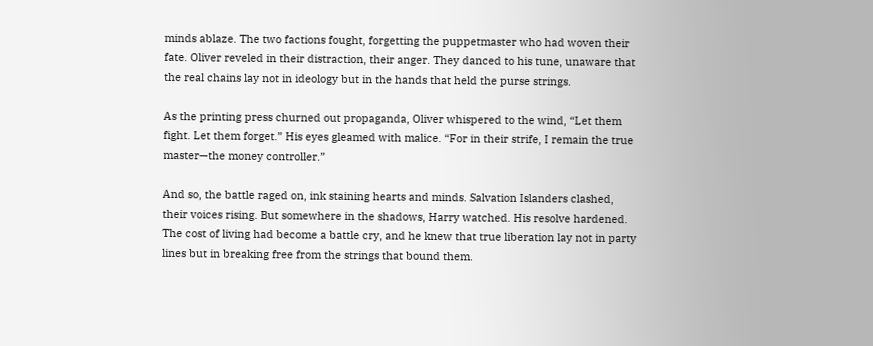minds ablaze. The two factions fought, forgetting the puppetmaster who had woven their fate. Oliver reveled in their distraction, their anger. They danced to his tune, unaware that the real chains lay not in ideology but in the hands that held the purse strings.

As the printing press churned out propaganda, Oliver whispered to the wind, “Let them fight. Let them forget.” His eyes gleamed with malice. “For in their strife, I remain the true master—the money controller.”

And so, the battle raged on, ink staining hearts and minds. Salvation Islanders clashed, their voices rising. But somewhere in the shadows, Harry watched. His resolve hardened. The cost of living had become a battle cry, and he knew that true liberation lay not in party lines but in breaking free from the strings that bound them.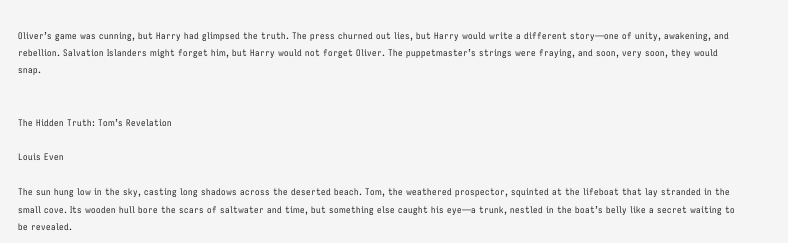Oliver’s game was cunning, but Harry had glimpsed the truth. The press churned out lies, but Harry would write a different story—one of unity, awakening, and rebellion. Salvation Islanders might forget him, but Harry would not forget Oliver. The puppetmaster’s strings were fraying, and soon, very soon, they would snap.


The Hidden Truth: Tom’s Revelation

Louis Even

The sun hung low in the sky, casting long shadows across the deserted beach. Tom, the weathered prospector, squinted at the lifeboat that lay stranded in the small cove. Its wooden hull bore the scars of saltwater and time, but something else caught his eye—a trunk, nestled in the boat’s belly like a secret waiting to be revealed.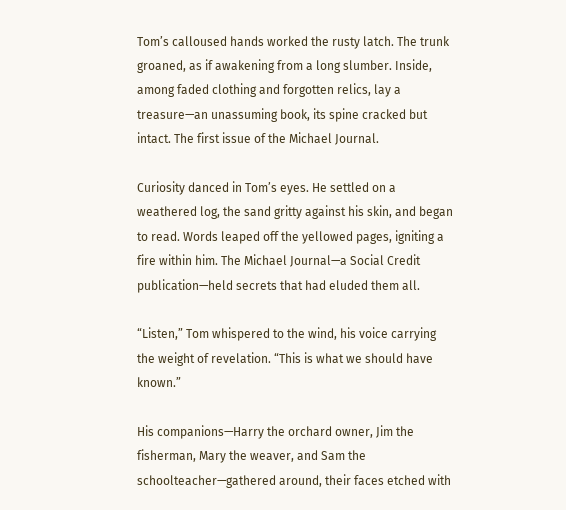Tom’s calloused hands worked the rusty latch. The trunk groaned, as if awakening from a long slumber. Inside, among faded clothing and forgotten relics, lay a treasure—an unassuming book, its spine cracked but intact. The first issue of the Michael Journal.

Curiosity danced in Tom’s eyes. He settled on a weathered log, the sand gritty against his skin, and began to read. Words leaped off the yellowed pages, igniting a fire within him. The Michael Journal—a Social Credit publication—held secrets that had eluded them all.

“Listen,” Tom whispered to the wind, his voice carrying the weight of revelation. “This is what we should have known.”

His companions—Harry the orchard owner, Jim the fisherman, Mary the weaver, and Sam the schoolteacher—gathered around, their faces etched with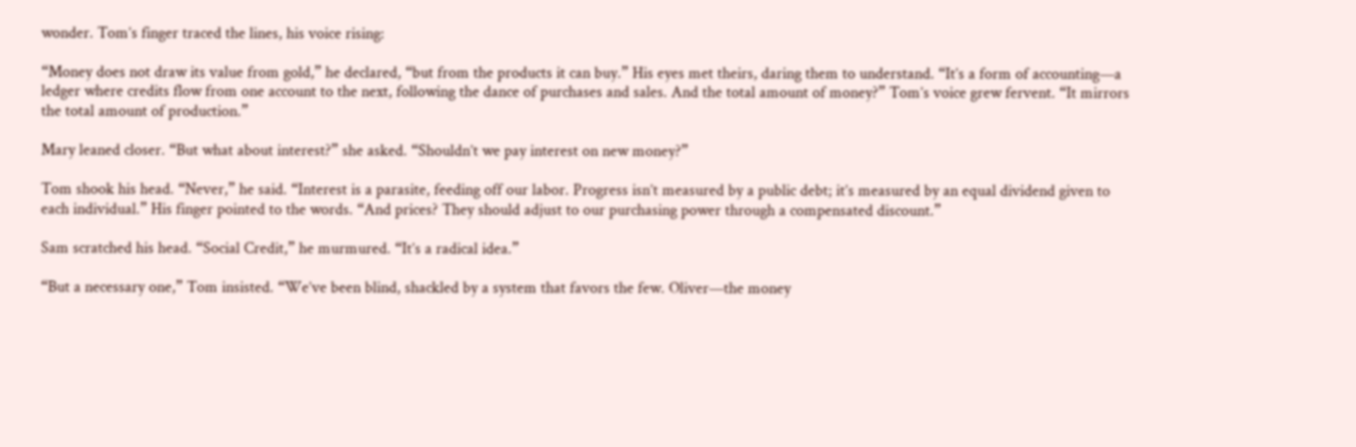wonder. Tom’s finger traced the lines, his voice rising:

“Money does not draw its value from gold,” he declared, “but from the products it can buy.” His eyes met theirs, daring them to understand. “It’s a form of accounting—a ledger where credits flow from one account to the next, following the dance of purchases and sales. And the total amount of money?” Tom’s voice grew fervent. “It mirrors the total amount of production.”

Mary leaned closer. “But what about interest?” she asked. “Shouldn’t we pay interest on new money?”

Tom shook his head. “Never,” he said. “Interest is a parasite, feeding off our labor. Progress isn’t measured by a public debt; it’s measured by an equal dividend given to each individual.” His finger pointed to the words. “And prices? They should adjust to our purchasing power through a compensated discount.”

Sam scratched his head. “Social Credit,” he murmured. “It’s a radical idea.”

“But a necessary one,” Tom insisted. “We’ve been blind, shackled by a system that favors the few. Oliver—the money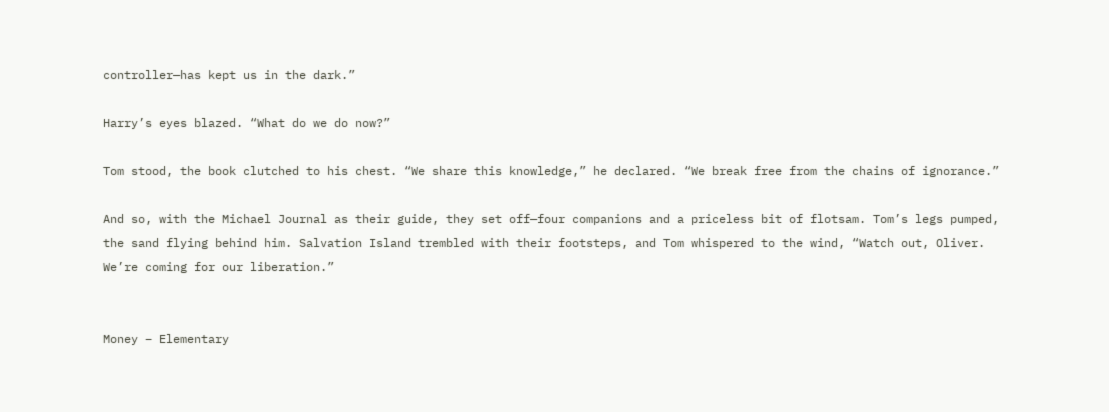controller—has kept us in the dark.”

Harry’s eyes blazed. “What do we do now?”

Tom stood, the book clutched to his chest. “We share this knowledge,” he declared. “We break free from the chains of ignorance.”

And so, with the Michael Journal as their guide, they set off—four companions and a priceless bit of flotsam. Tom’s legs pumped, the sand flying behind him. Salvation Island trembled with their footsteps, and Tom whispered to the wind, “Watch out, Oliver. We’re coming for our liberation.”


Money – Elementary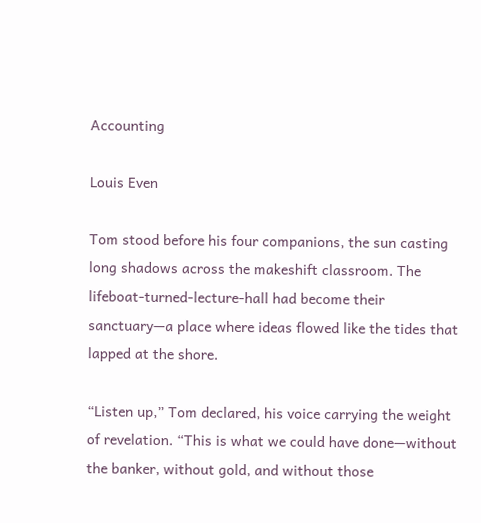Accounting

Louis Even

Tom stood before his four companions, the sun casting long shadows across the makeshift classroom. The lifeboat-turned-lecture-hall had become their sanctuary—a place where ideas flowed like the tides that lapped at the shore.

“Listen up,” Tom declared, his voice carrying the weight of revelation. “This is what we could have done—without the banker, without gold, and without those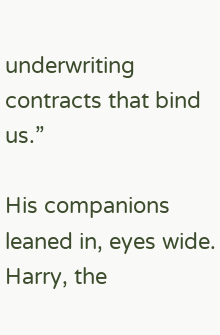underwriting contracts that bind us.”

His companions leaned in, eyes wide. Harry, the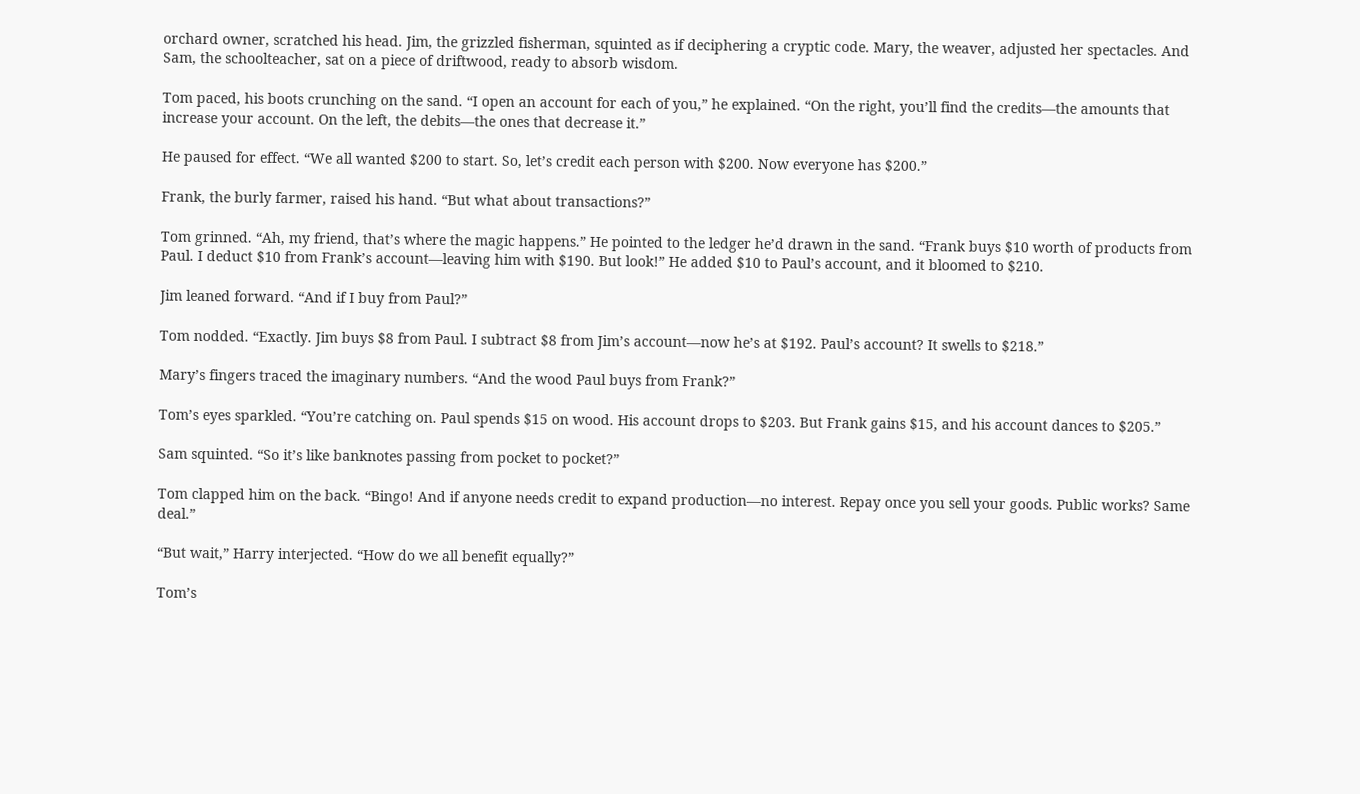orchard owner, scratched his head. Jim, the grizzled fisherman, squinted as if deciphering a cryptic code. Mary, the weaver, adjusted her spectacles. And Sam, the schoolteacher, sat on a piece of driftwood, ready to absorb wisdom.

Tom paced, his boots crunching on the sand. “I open an account for each of you,” he explained. “On the right, you’ll find the credits—the amounts that increase your account. On the left, the debits—the ones that decrease it.”

He paused for effect. “We all wanted $200 to start. So, let’s credit each person with $200. Now everyone has $200.”

Frank, the burly farmer, raised his hand. “But what about transactions?”

Tom grinned. “Ah, my friend, that’s where the magic happens.” He pointed to the ledger he’d drawn in the sand. “Frank buys $10 worth of products from Paul. I deduct $10 from Frank’s account—leaving him with $190. But look!” He added $10 to Paul’s account, and it bloomed to $210.

Jim leaned forward. “And if I buy from Paul?”

Tom nodded. “Exactly. Jim buys $8 from Paul. I subtract $8 from Jim’s account—now he’s at $192. Paul’s account? It swells to $218.”

Mary’s fingers traced the imaginary numbers. “And the wood Paul buys from Frank?”

Tom’s eyes sparkled. “You’re catching on. Paul spends $15 on wood. His account drops to $203. But Frank gains $15, and his account dances to $205.”

Sam squinted. “So it’s like banknotes passing from pocket to pocket?”

Tom clapped him on the back. “Bingo! And if anyone needs credit to expand production—no interest. Repay once you sell your goods. Public works? Same deal.”

“But wait,” Harry interjected. “How do we all benefit equally?”

Tom’s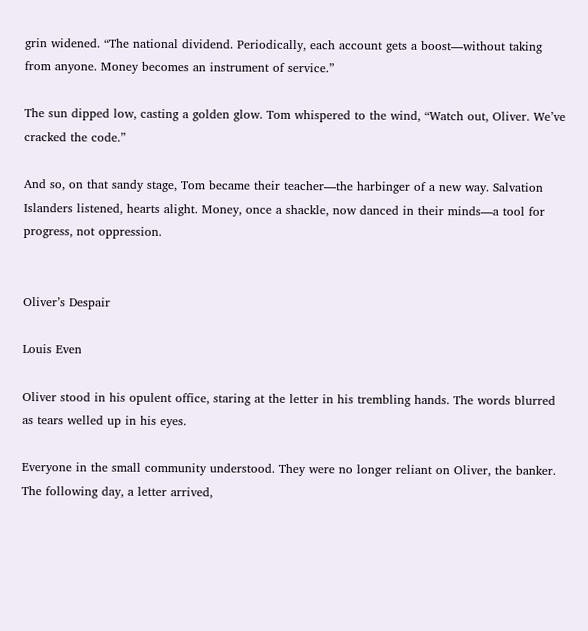grin widened. “The national dividend. Periodically, each account gets a boost—without taking from anyone. Money becomes an instrument of service.”

The sun dipped low, casting a golden glow. Tom whispered to the wind, “Watch out, Oliver. We’ve cracked the code.”

And so, on that sandy stage, Tom became their teacher—the harbinger of a new way. Salvation Islanders listened, hearts alight. Money, once a shackle, now danced in their minds—a tool for progress, not oppression.


Oliver’s Despair

Louis Even

Oliver stood in his opulent office, staring at the letter in his trembling hands. The words blurred as tears welled up in his eyes.

Everyone in the small community understood. They were no longer reliant on Oliver, the banker. The following day, a letter arrived,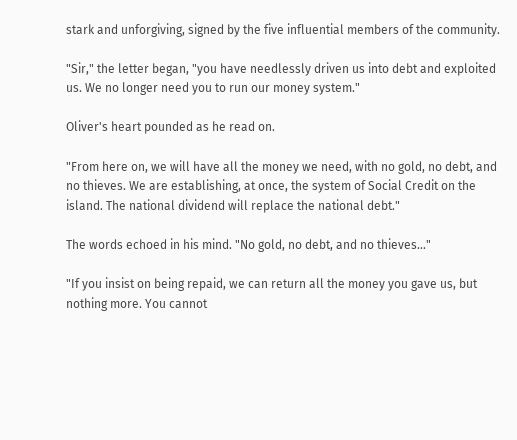stark and unforgiving, signed by the five influential members of the community.

"Sir," the letter began, "you have needlessly driven us into debt and exploited us. We no longer need you to run our money system."

Oliver's heart pounded as he read on.

"From here on, we will have all the money we need, with no gold, no debt, and no thieves. We are establishing, at once, the system of Social Credit on the island. The national dividend will replace the national debt."

The words echoed in his mind. "No gold, no debt, and no thieves..."

"If you insist on being repaid, we can return all the money you gave us, but nothing more. You cannot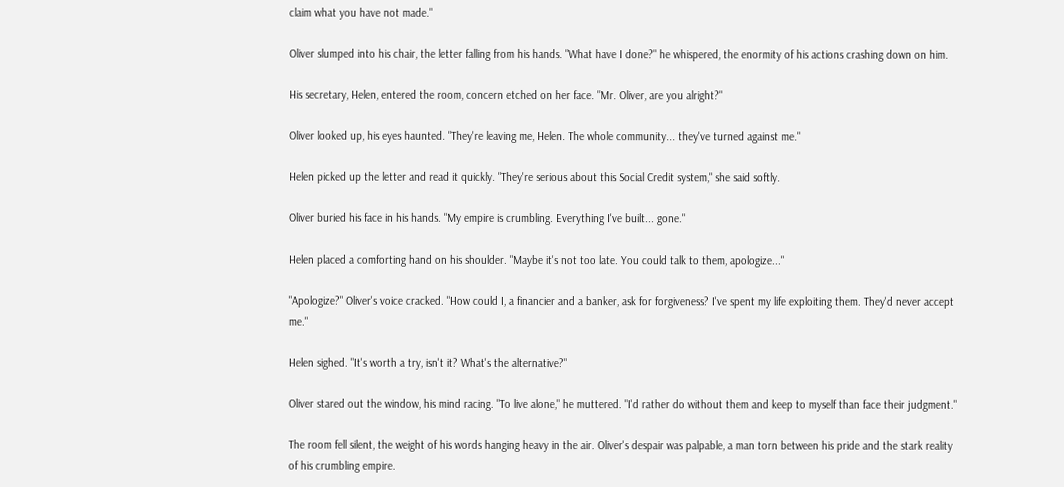claim what you have not made."

Oliver slumped into his chair, the letter falling from his hands. "What have I done?" he whispered, the enormity of his actions crashing down on him.

His secretary, Helen, entered the room, concern etched on her face. "Mr. Oliver, are you alright?"

Oliver looked up, his eyes haunted. "They're leaving me, Helen. The whole community... they've turned against me."

Helen picked up the letter and read it quickly. "They're serious about this Social Credit system," she said softly.

Oliver buried his face in his hands. "My empire is crumbling. Everything I've built... gone."

Helen placed a comforting hand on his shoulder. "Maybe it's not too late. You could talk to them, apologize..."

"Apologize?" Oliver's voice cracked. "How could I, a financier and a banker, ask for forgiveness? I've spent my life exploiting them. They'd never accept me."

Helen sighed. "It's worth a try, isn't it? What's the alternative?"

Oliver stared out the window, his mind racing. "To live alone," he muttered. "I'd rather do without them and keep to myself than face their judgment."

The room fell silent, the weight of his words hanging heavy in the air. Oliver's despair was palpable, a man torn between his pride and the stark reality of his crumbling empire.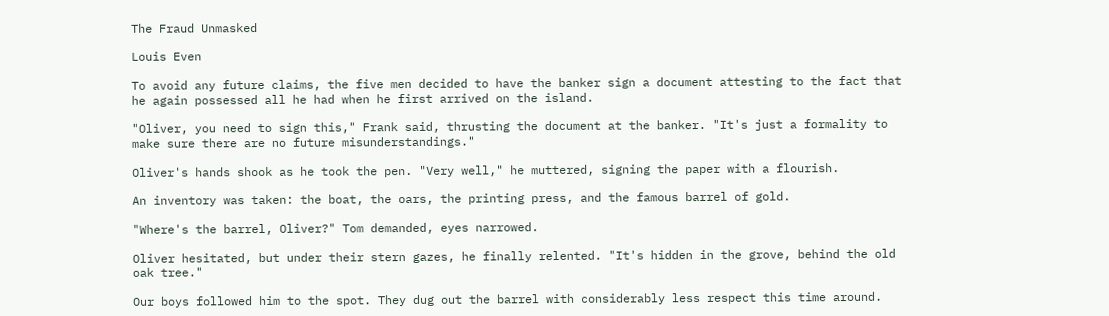The Fraud Unmasked

Louis Even

To avoid any future claims, the five men decided to have the banker sign a document attesting to the fact that he again possessed all he had when he first arrived on the island.

"Oliver, you need to sign this," Frank said, thrusting the document at the banker. "It's just a formality to make sure there are no future misunderstandings."

Oliver's hands shook as he took the pen. "Very well," he muttered, signing the paper with a flourish.

An inventory was taken: the boat, the oars, the printing press, and the famous barrel of gold.

"Where's the barrel, Oliver?" Tom demanded, eyes narrowed.

Oliver hesitated, but under their stern gazes, he finally relented. "It's hidden in the grove, behind the old oak tree."

Our boys followed him to the spot. They dug out the barrel with considerably less respect this time around.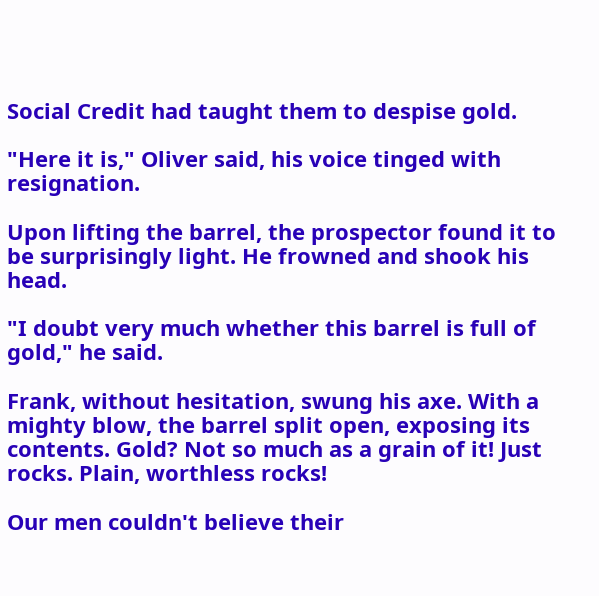Social Credit had taught them to despise gold.

"Here it is," Oliver said, his voice tinged with resignation.

Upon lifting the barrel, the prospector found it to be surprisingly light. He frowned and shook his head.

"I doubt very much whether this barrel is full of gold," he said.

Frank, without hesitation, swung his axe. With a mighty blow, the barrel split open, exposing its contents. Gold? Not so much as a grain of it! Just rocks. Plain, worthless rocks!

Our men couldn't believe their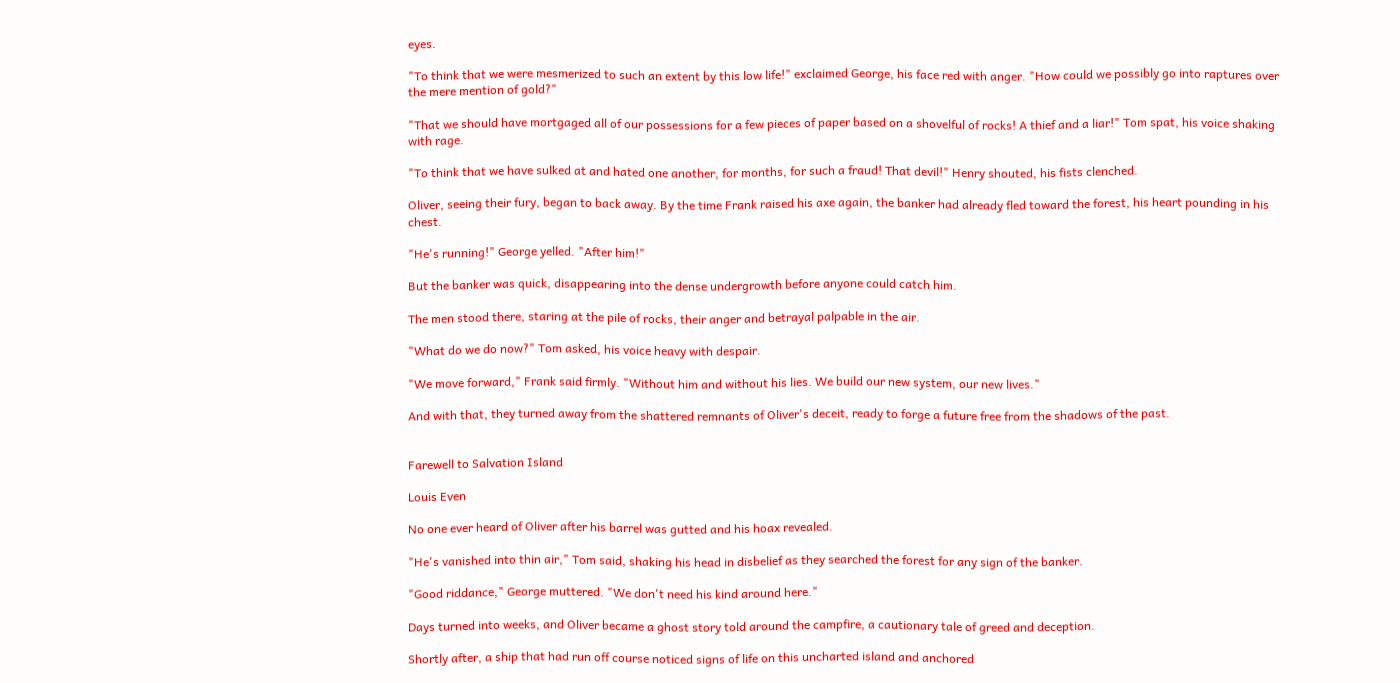eyes.

"To think that we were mesmerized to such an extent by this low life!" exclaimed George, his face red with anger. "How could we possibly go into raptures over the mere mention of gold?"

"That we should have mortgaged all of our possessions for a few pieces of paper based on a shovelful of rocks! A thief and a liar!" Tom spat, his voice shaking with rage.

"To think that we have sulked at and hated one another, for months, for such a fraud! That devil!" Henry shouted, his fists clenched.

Oliver, seeing their fury, began to back away. By the time Frank raised his axe again, the banker had already fled toward the forest, his heart pounding in his chest.

"He's running!" George yelled. "After him!"

But the banker was quick, disappearing into the dense undergrowth before anyone could catch him.

The men stood there, staring at the pile of rocks, their anger and betrayal palpable in the air.

"What do we do now?" Tom asked, his voice heavy with despair.

"We move forward," Frank said firmly. "Without him and without his lies. We build our new system, our new lives."

And with that, they turned away from the shattered remnants of Oliver's deceit, ready to forge a future free from the shadows of the past.


Farewell to Salvation Island

Louis Even

No one ever heard of Oliver after his barrel was gutted and his hoax revealed.

"He's vanished into thin air," Tom said, shaking his head in disbelief as they searched the forest for any sign of the banker.

"Good riddance," George muttered. "We don't need his kind around here."

Days turned into weeks, and Oliver became a ghost story told around the campfire, a cautionary tale of greed and deception.

Shortly after, a ship that had run off course noticed signs of life on this uncharted island and anchored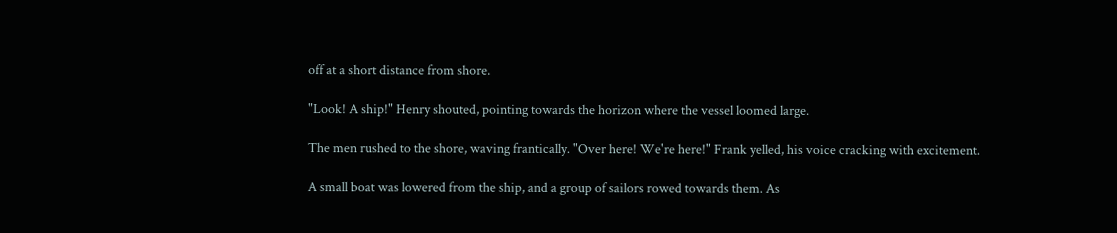off at a short distance from shore.

"Look! A ship!" Henry shouted, pointing towards the horizon where the vessel loomed large.

The men rushed to the shore, waving frantically. "Over here! We're here!" Frank yelled, his voice cracking with excitement.

A small boat was lowered from the ship, and a group of sailors rowed towards them. As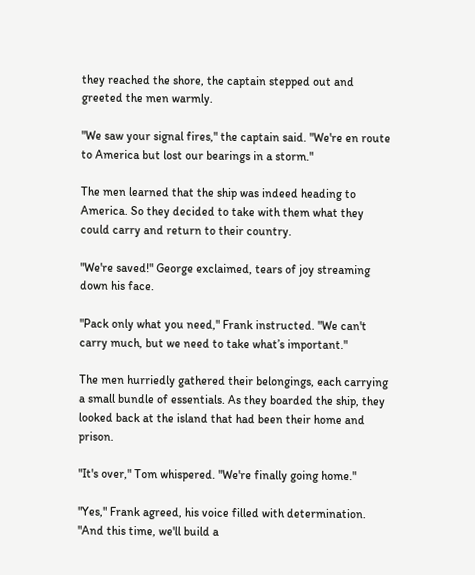they reached the shore, the captain stepped out and greeted the men warmly.

"We saw your signal fires," the captain said. "We're en route to America but lost our bearings in a storm."

The men learned that the ship was indeed heading to America. So they decided to take with them what they could carry and return to their country.

"We're saved!" George exclaimed, tears of joy streaming down his face.

"Pack only what you need," Frank instructed. "We can't carry much, but we need to take what’s important."

The men hurriedly gathered their belongings, each carrying a small bundle of essentials. As they boarded the ship, they looked back at the island that had been their home and prison.

"It's over," Tom whispered. "We're finally going home."

"Yes," Frank agreed, his voice filled with determination. "And this time, we'll build a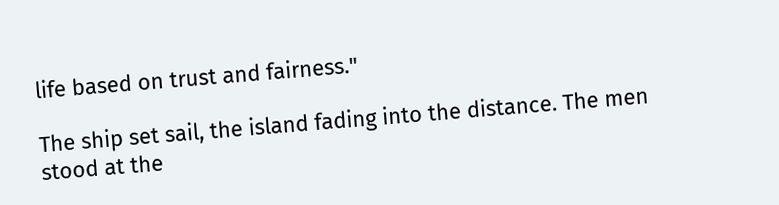life based on trust and fairness."

The ship set sail, the island fading into the distance. The men stood at the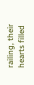railing, their hearts filled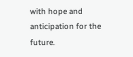with hope and anticipation for the future.